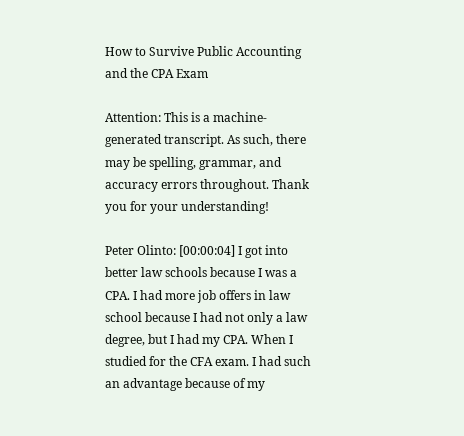How to Survive Public Accounting and the CPA Exam

Attention: This is a machine-generated transcript. As such, there may be spelling, grammar, and accuracy errors throughout. Thank you for your understanding!

Peter Olinto: [00:00:04] I got into better law schools because I was a CPA. I had more job offers in law school because I had not only a law degree, but I had my CPA. When I studied for the CFA exam. I had such an advantage because of my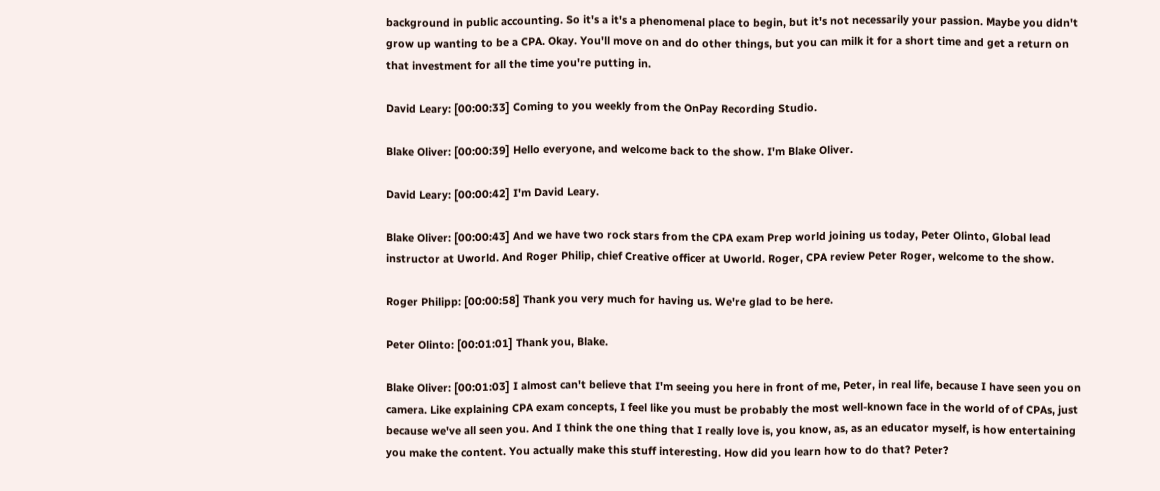background in public accounting. So it's a it's a phenomenal place to begin, but it's not necessarily your passion. Maybe you didn't grow up wanting to be a CPA. Okay. You'll move on and do other things, but you can milk it for a short time and get a return on that investment for all the time you're putting in.

David Leary: [00:00:33] Coming to you weekly from the OnPay Recording Studio.

Blake Oliver: [00:00:39] Hello everyone, and welcome back to the show. I'm Blake Oliver.

David Leary: [00:00:42] I'm David Leary.

Blake Oliver: [00:00:43] And we have two rock stars from the CPA exam Prep world joining us today, Peter Olinto, Global lead instructor at Uworld. And Roger Philip, chief Creative officer at Uworld. Roger, CPA review Peter Roger, welcome to the show.

Roger Philipp: [00:00:58] Thank you very much for having us. We're glad to be here.

Peter Olinto: [00:01:01] Thank you, Blake.

Blake Oliver: [00:01:03] I almost can't believe that I'm seeing you here in front of me, Peter, in real life, because I have seen you on camera. Like explaining CPA exam concepts, I feel like you must be probably the most well-known face in the world of of CPAs, just because we've all seen you. And I think the one thing that I really love is, you know, as, as an educator myself, is how entertaining you make the content. You actually make this stuff interesting. How did you learn how to do that? Peter?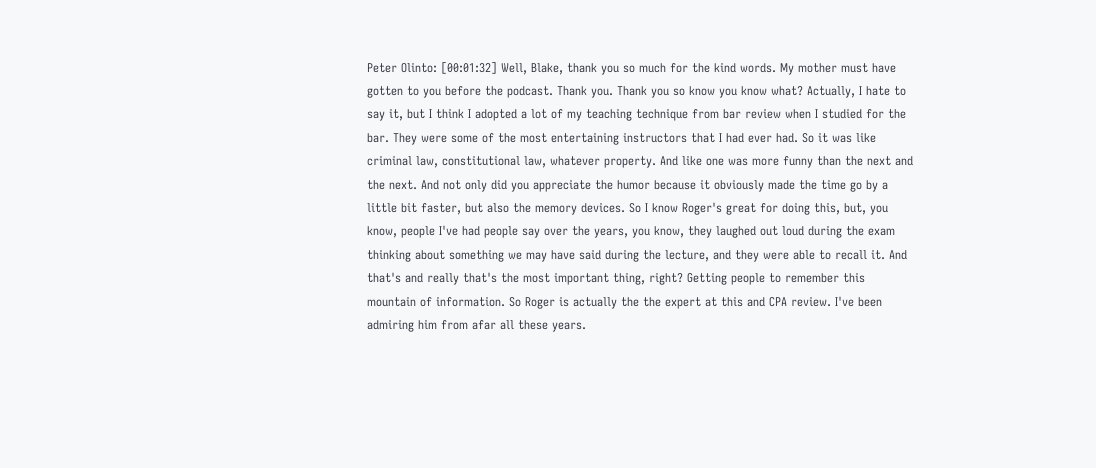Peter Olinto: [00:01:32] Well, Blake, thank you so much for the kind words. My mother must have gotten to you before the podcast. Thank you. Thank you so know you know what? Actually, I hate to say it, but I think I adopted a lot of my teaching technique from bar review when I studied for the bar. They were some of the most entertaining instructors that I had ever had. So it was like criminal law, constitutional law, whatever property. And like one was more funny than the next and the next. And not only did you appreciate the humor because it obviously made the time go by a little bit faster, but also the memory devices. So I know Roger's great for doing this, but, you know, people I've had people say over the years, you know, they laughed out loud during the exam thinking about something we may have said during the lecture, and they were able to recall it. And that's and really that's the most important thing, right? Getting people to remember this mountain of information. So Roger is actually the the expert at this and CPA review. I've been admiring him from afar all these years.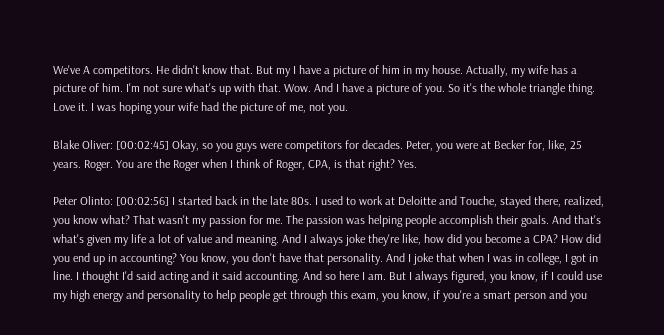We've A competitors. He didn't know that. But my I have a picture of him in my house. Actually, my wife has a picture of him. I'm not sure what's up with that. Wow. And I have a picture of you. So it's the whole triangle thing. Love it. I was hoping your wife had the picture of me, not you.

Blake Oliver: [00:02:45] Okay, so you guys were competitors for decades. Peter, you were at Becker for, like, 25 years. Roger. You are the Roger when I think of Roger, CPA, is that right? Yes.

Peter Olinto: [00:02:56] I started back in the late 80s. I used to work at Deloitte and Touche, stayed there, realized, you know what? That wasn't my passion for me. The passion was helping people accomplish their goals. And that's what's given my life a lot of value and meaning. And I always joke they're like, how did you become a CPA? How did you end up in accounting? You know, you don't have that personality. And I joke that when I was in college, I got in line. I thought I'd said acting and it said accounting. And so here I am. But I always figured, you know, if I could use my high energy and personality to help people get through this exam, you know, if you're a smart person and you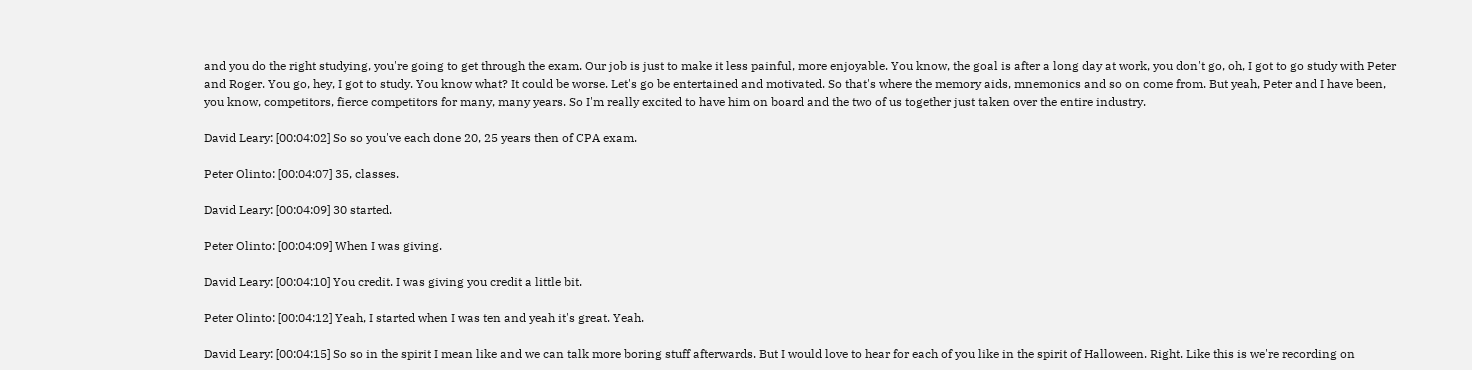and you do the right studying, you're going to get through the exam. Our job is just to make it less painful, more enjoyable. You know, the goal is after a long day at work, you don't go, oh, I got to go study with Peter and Roger. You go, hey, I got to study. You know what? It could be worse. Let's go be entertained and motivated. So that's where the memory aids, mnemonics and so on come from. But yeah, Peter and I have been, you know, competitors, fierce competitors for many, many years. So I'm really excited to have him on board and the two of us together just taken over the entire industry.

David Leary: [00:04:02] So so you've each done 20, 25 years then of CPA exam.

Peter Olinto: [00:04:07] 35, classes.

David Leary: [00:04:09] 30 started.

Peter Olinto: [00:04:09] When I was giving.

David Leary: [00:04:10] You credit. I was giving you credit a little bit.

Peter Olinto: [00:04:12] Yeah, I started when I was ten and yeah it's great. Yeah.

David Leary: [00:04:15] So so in the spirit I mean like and we can talk more boring stuff afterwards. But I would love to hear for each of you like in the spirit of Halloween. Right. Like this is we're recording on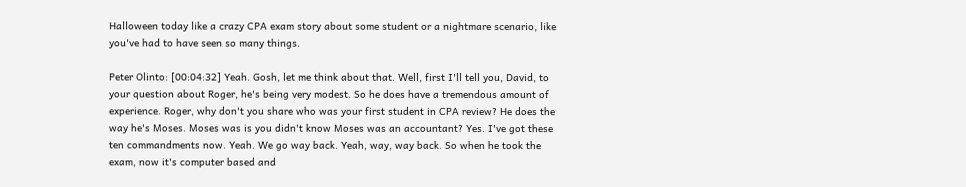Halloween today like a crazy CPA exam story about some student or a nightmare scenario, like you've had to have seen so many things.

Peter Olinto: [00:04:32] Yeah. Gosh, let me think about that. Well, first I'll tell you, David, to your question about Roger, he's being very modest. So he does have a tremendous amount of experience. Roger, why don't you share who was your first student in CPA review? He does the way he's Moses. Moses was is you didn't know Moses was an accountant? Yes. I've got these ten commandments now. Yeah. We go way back. Yeah, way, way back. So when he took the exam, now it's computer based and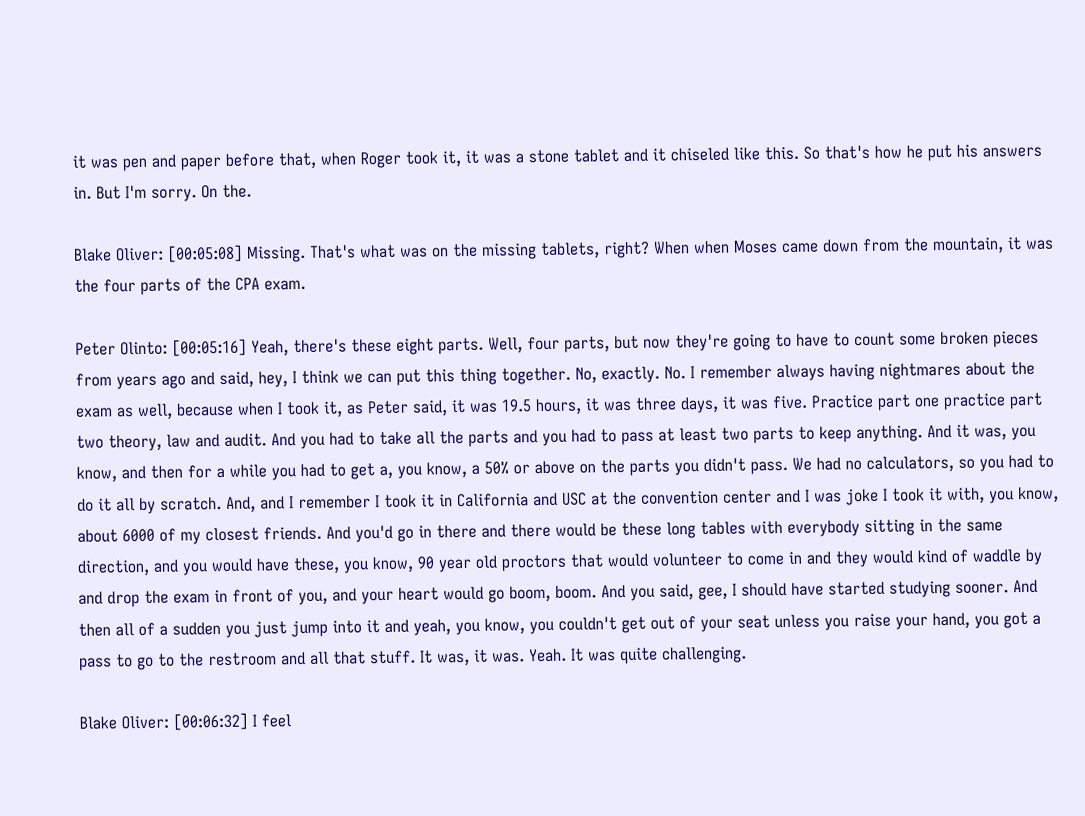it was pen and paper before that, when Roger took it, it was a stone tablet and it chiseled like this. So that's how he put his answers in. But I'm sorry. On the.

Blake Oliver: [00:05:08] Missing. That's what was on the missing tablets, right? When when Moses came down from the mountain, it was the four parts of the CPA exam.

Peter Olinto: [00:05:16] Yeah, there's these eight parts. Well, four parts, but now they're going to have to count some broken pieces from years ago and said, hey, I think we can put this thing together. No, exactly. No. I remember always having nightmares about the exam as well, because when I took it, as Peter said, it was 19.5 hours, it was three days, it was five. Practice part one practice part two theory, law and audit. And you had to take all the parts and you had to pass at least two parts to keep anything. And it was, you know, and then for a while you had to get a, you know, a 50% or above on the parts you didn't pass. We had no calculators, so you had to do it all by scratch. And, and I remember I took it in California and USC at the convention center and I was joke I took it with, you know, about 6000 of my closest friends. And you'd go in there and there would be these long tables with everybody sitting in the same direction, and you would have these, you know, 90 year old proctors that would volunteer to come in and they would kind of waddle by and drop the exam in front of you, and your heart would go boom, boom. And you said, gee, I should have started studying sooner. And then all of a sudden you just jump into it and yeah, you know, you couldn't get out of your seat unless you raise your hand, you got a pass to go to the restroom and all that stuff. It was, it was. Yeah. It was quite challenging.

Blake Oliver: [00:06:32] I feel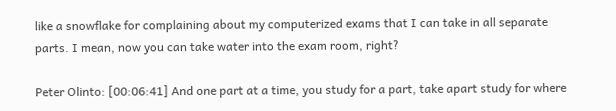like a snowflake for complaining about my computerized exams that I can take in all separate parts. I mean, now you can take water into the exam room, right?

Peter Olinto: [00:06:41] And one part at a time, you study for a part, take apart study for where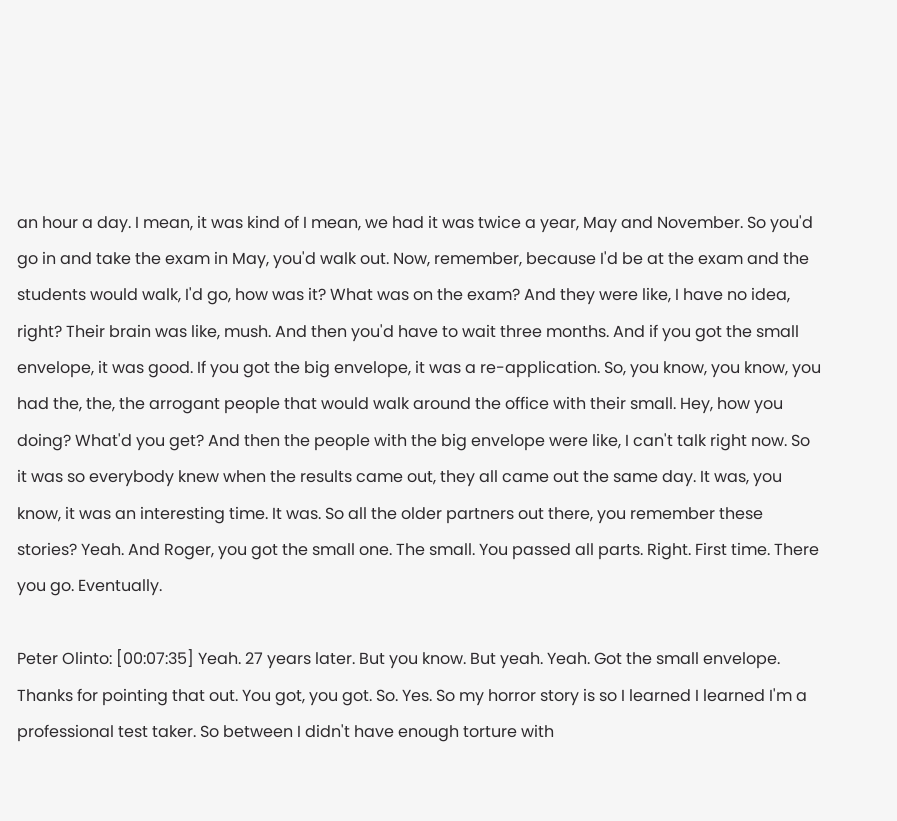an hour a day. I mean, it was kind of I mean, we had it was twice a year, May and November. So you'd go in and take the exam in May, you'd walk out. Now, remember, because I'd be at the exam and the students would walk, I'd go, how was it? What was on the exam? And they were like, I have no idea, right? Their brain was like, mush. And then you'd have to wait three months. And if you got the small envelope, it was good. If you got the big envelope, it was a re-application. So, you know, you know, you had the, the, the arrogant people that would walk around the office with their small. Hey, how you doing? What'd you get? And then the people with the big envelope were like, I can't talk right now. So it was so everybody knew when the results came out, they all came out the same day. It was, you know, it was an interesting time. It was. So all the older partners out there, you remember these stories? Yeah. And Roger, you got the small one. The small. You passed all parts. Right. First time. There you go. Eventually.

Peter Olinto: [00:07:35] Yeah. 27 years later. But you know. But yeah. Yeah. Got the small envelope. Thanks for pointing that out. You got, you got. So. Yes. So my horror story is so I learned I learned I'm a professional test taker. So between I didn't have enough torture with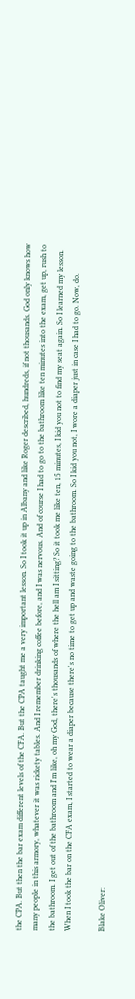the CPA. But then the bar exam different levels of the CFA. But the CPA taught me a very important lesson. So I took it up in Albany and like Roger described, hundreds, if not thousands. God only knows how many people in this armory, whatever it was rickety tables. And I remember drinking coffee before, and I was nervous. And of course I had to go to the bathroom like ten minutes into the exam, get up, rush to the bathroom. I get out of the bathroom and I'm like, oh my God, there's thousands of where the hell am I sitting? So it took me like ten, 15 minutes, I kid you not to find my seat again. So I learned my lesson. When I took the bar on the CFA exam, I started to wear a diaper because there's no time to get up and waste going to the bathroom. So I kid you not, I wore a diaper just in case I had to go. Now, do.

Blake Oliver: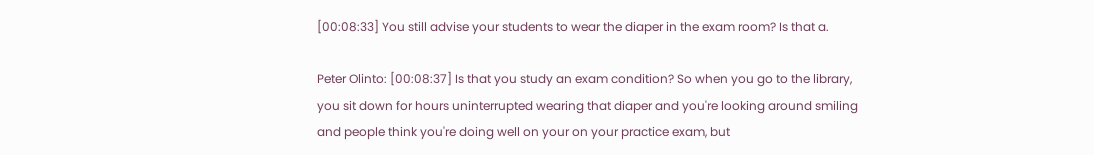[00:08:33] You still advise your students to wear the diaper in the exam room? Is that a.

Peter Olinto: [00:08:37] Is that you study an exam condition? So when you go to the library, you sit down for hours uninterrupted wearing that diaper and you're looking around smiling and people think you're doing well on your on your practice exam, but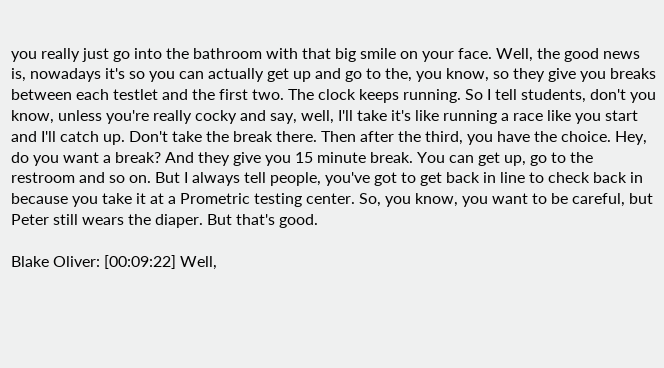you really just go into the bathroom with that big smile on your face. Well, the good news is, nowadays it's so you can actually get up and go to the, you know, so they give you breaks between each testlet and the first two. The clock keeps running. So I tell students, don't you know, unless you're really cocky and say, well, I'll take it's like running a race like you start and I'll catch up. Don't take the break there. Then after the third, you have the choice. Hey, do you want a break? And they give you 15 minute break. You can get up, go to the restroom and so on. But I always tell people, you've got to get back in line to check back in because you take it at a Prometric testing center. So, you know, you want to be careful, but Peter still wears the diaper. But that's good.

Blake Oliver: [00:09:22] Well,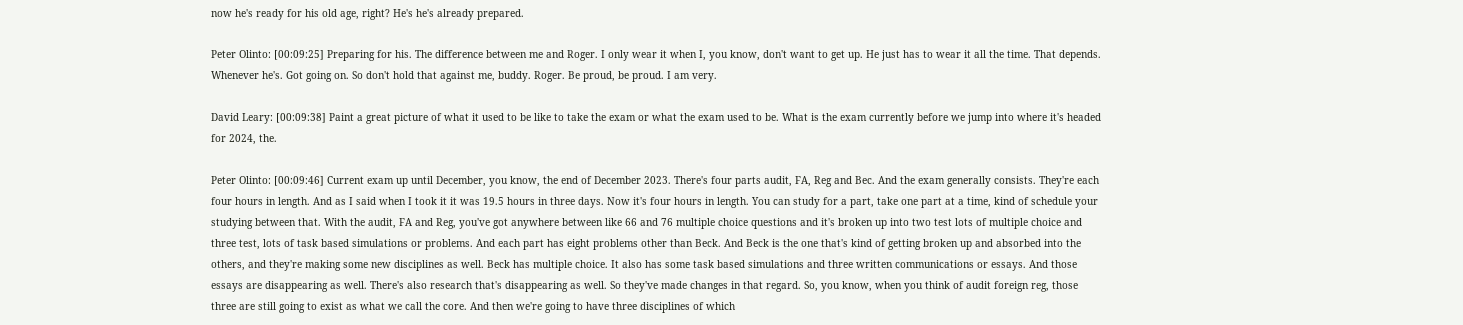now he's ready for his old age, right? He's he's already prepared.

Peter Olinto: [00:09:25] Preparing for his. The difference between me and Roger. I only wear it when I, you know, don't want to get up. He just has to wear it all the time. That depends. Whenever he's. Got going on. So don't hold that against me, buddy. Roger. Be proud, be proud. I am very.

David Leary: [00:09:38] Paint a great picture of what it used to be like to take the exam or what the exam used to be. What is the exam currently before we jump into where it's headed for 2024, the.

Peter Olinto: [00:09:46] Current exam up until December, you know, the end of December 2023. There's four parts audit, FA, Reg and Bec. And the exam generally consists. They're each four hours in length. And as I said when I took it it was 19.5 hours in three days. Now it's four hours in length. You can study for a part, take one part at a time, kind of schedule your studying between that. With the audit, FA and Reg, you've got anywhere between like 66 and 76 multiple choice questions and it's broken up into two test lots of multiple choice and three test, lots of task based simulations or problems. And each part has eight problems other than Beck. And Beck is the one that's kind of getting broken up and absorbed into the others, and they're making some new disciplines as well. Beck has multiple choice. It also has some task based simulations and three written communications or essays. And those essays are disappearing as well. There's also research that's disappearing as well. So they've made changes in that regard. So, you know, when you think of audit foreign reg, those three are still going to exist as what we call the core. And then we're going to have three disciplines of which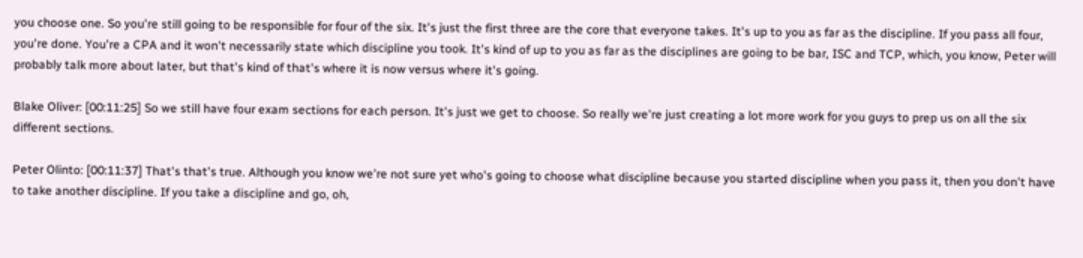you choose one. So you're still going to be responsible for four of the six. It's just the first three are the core that everyone takes. It's up to you as far as the discipline. If you pass all four, you're done. You're a CPA and it won't necessarily state which discipline you took. It's kind of up to you as far as the disciplines are going to be bar, ISC and TCP, which, you know, Peter will probably talk more about later, but that's kind of that's where it is now versus where it's going.

Blake Oliver: [00:11:25] So we still have four exam sections for each person. It's just we get to choose. So really we're just creating a lot more work for you guys to prep us on all the six different sections.

Peter Olinto: [00:11:37] That's that's true. Although you know we're not sure yet who's going to choose what discipline because you started discipline when you pass it, then you don't have to take another discipline. If you take a discipline and go, oh,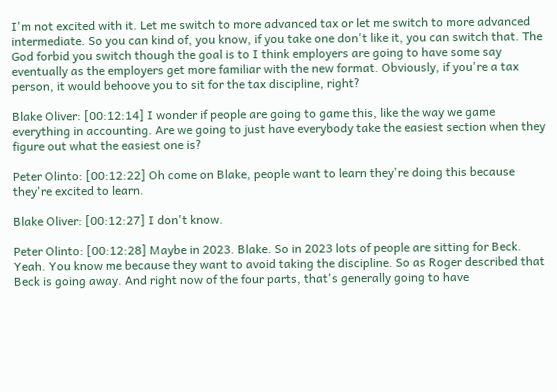I'm not excited with it. Let me switch to more advanced tax or let me switch to more advanced intermediate. So you can kind of, you know, if you take one don't like it, you can switch that. The God forbid you switch though the goal is to I think employers are going to have some say eventually as the employers get more familiar with the new format. Obviously, if you're a tax person, it would behoove you to sit for the tax discipline, right?

Blake Oliver: [00:12:14] I wonder if people are going to game this, like the way we game everything in accounting. Are we going to just have everybody take the easiest section when they figure out what the easiest one is?

Peter Olinto: [00:12:22] Oh come on Blake, people want to learn they're doing this because they're excited to learn.

Blake Oliver: [00:12:27] I don't know.

Peter Olinto: [00:12:28] Maybe in 2023. Blake. So in 2023 lots of people are sitting for Beck. Yeah. You know me because they want to avoid taking the discipline. So as Roger described that Beck is going away. And right now of the four parts, that's generally going to have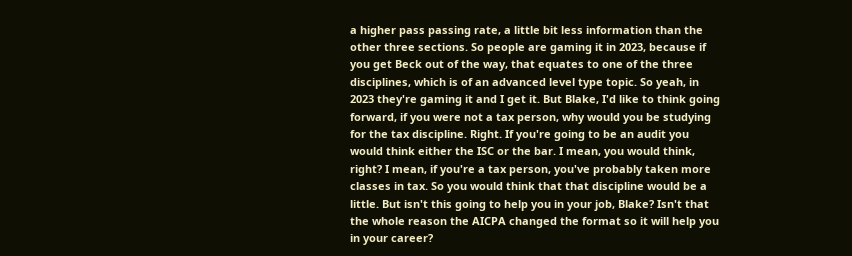a higher pass passing rate, a little bit less information than the other three sections. So people are gaming it in 2023, because if you get Beck out of the way, that equates to one of the three disciplines, which is of an advanced level type topic. So yeah, in 2023 they're gaming it and I get it. But Blake, I'd like to think going forward, if you were not a tax person, why would you be studying for the tax discipline. Right. If you're going to be an audit you would think either the ISC or the bar. I mean, you would think, right? I mean, if you're a tax person, you've probably taken more classes in tax. So you would think that that discipline would be a little. But isn't this going to help you in your job, Blake? Isn't that the whole reason the AICPA changed the format so it will help you in your career?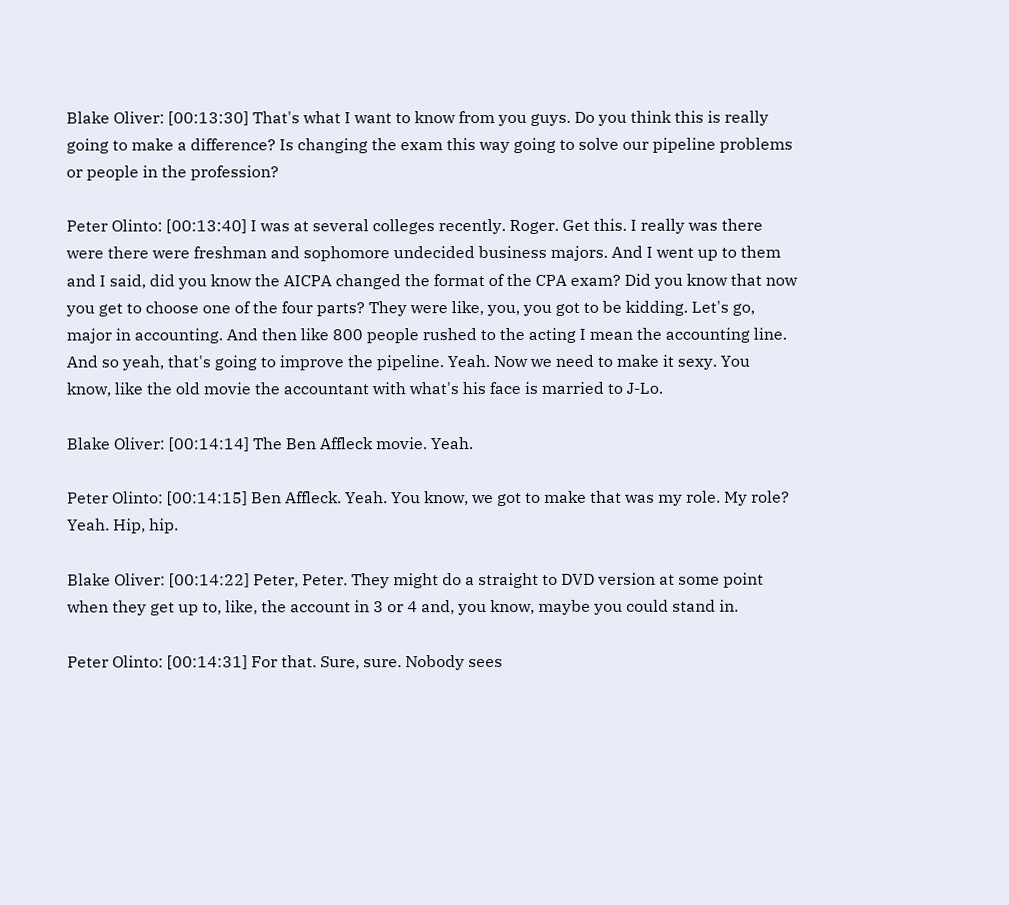Blake Oliver: [00:13:30] That's what I want to know from you guys. Do you think this is really going to make a difference? Is changing the exam this way going to solve our pipeline problems or people in the profession?

Peter Olinto: [00:13:40] I was at several colleges recently. Roger. Get this. I really was there were there were freshman and sophomore undecided business majors. And I went up to them and I said, did you know the AICPA changed the format of the CPA exam? Did you know that now you get to choose one of the four parts? They were like, you, you got to be kidding. Let's go, major in accounting. And then like 800 people rushed to the acting I mean the accounting line. And so yeah, that's going to improve the pipeline. Yeah. Now we need to make it sexy. You know, like the old movie the accountant with what's his face is married to J-Lo.

Blake Oliver: [00:14:14] The Ben Affleck movie. Yeah.

Peter Olinto: [00:14:15] Ben Affleck. Yeah. You know, we got to make that was my role. My role? Yeah. Hip, hip.

Blake Oliver: [00:14:22] Peter, Peter. They might do a straight to DVD version at some point when they get up to, like, the account in 3 or 4 and, you know, maybe you could stand in.

Peter Olinto: [00:14:31] For that. Sure, sure. Nobody sees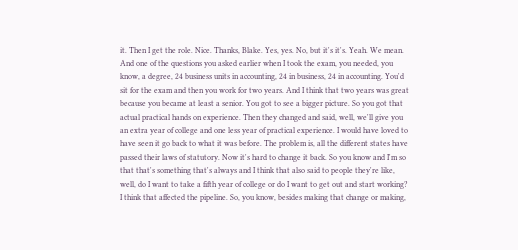it. Then I get the role. Nice. Thanks, Blake. Yes, yes. No, but it's it's. Yeah. We mean. And one of the questions you asked earlier when I took the exam, you needed, you know, a degree, 24 business units in accounting, 24 in business, 24 in accounting. You'd sit for the exam and then you work for two years. And I think that two years was great because you became at least a senior. You got to see a bigger picture. So you got that actual practical hands on experience. Then they changed and said, well, we'll give you an extra year of college and one less year of practical experience. I would have loved to have seen it go back to what it was before. The problem is, all the different states have passed their laws of statutory. Now it's hard to change it back. So you know and I'm so that that's something that's always and I think that also said to people they're like, well, do I want to take a fifth year of college or do I want to get out and start working? I think that affected the pipeline. So, you know, besides making that change or making,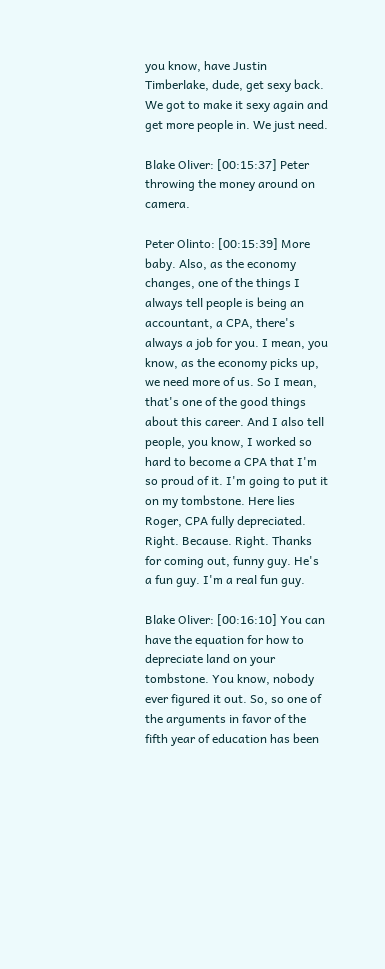you know, have Justin Timberlake, dude, get sexy back. We got to make it sexy again and get more people in. We just need.

Blake Oliver: [00:15:37] Peter throwing the money around on camera.

Peter Olinto: [00:15:39] More baby. Also, as the economy changes, one of the things I always tell people is being an accountant, a CPA, there's always a job for you. I mean, you know, as the economy picks up, we need more of us. So I mean, that's one of the good things about this career. And I also tell people, you know, I worked so hard to become a CPA that I'm so proud of it. I'm going to put it on my tombstone. Here lies Roger, CPA fully depreciated. Right. Because. Right. Thanks for coming out, funny guy. He's a fun guy. I'm a real fun guy.

Blake Oliver: [00:16:10] You can have the equation for how to depreciate land on your tombstone. You know, nobody ever figured it out. So, so one of the arguments in favor of the fifth year of education has been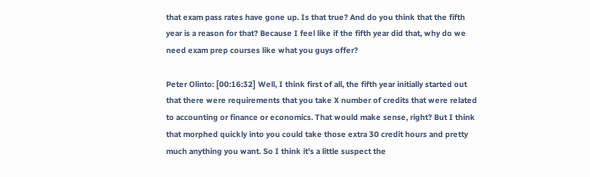that exam pass rates have gone up. Is that true? And do you think that the fifth year is a reason for that? Because I feel like if the fifth year did that, why do we need exam prep courses like what you guys offer?

Peter Olinto: [00:16:32] Well, I think first of all, the fifth year initially started out that there were requirements that you take X number of credits that were related to accounting or finance or economics. That would make sense, right? But I think that morphed quickly into you could take those extra 30 credit hours and pretty much anything you want. So I think it's a little suspect the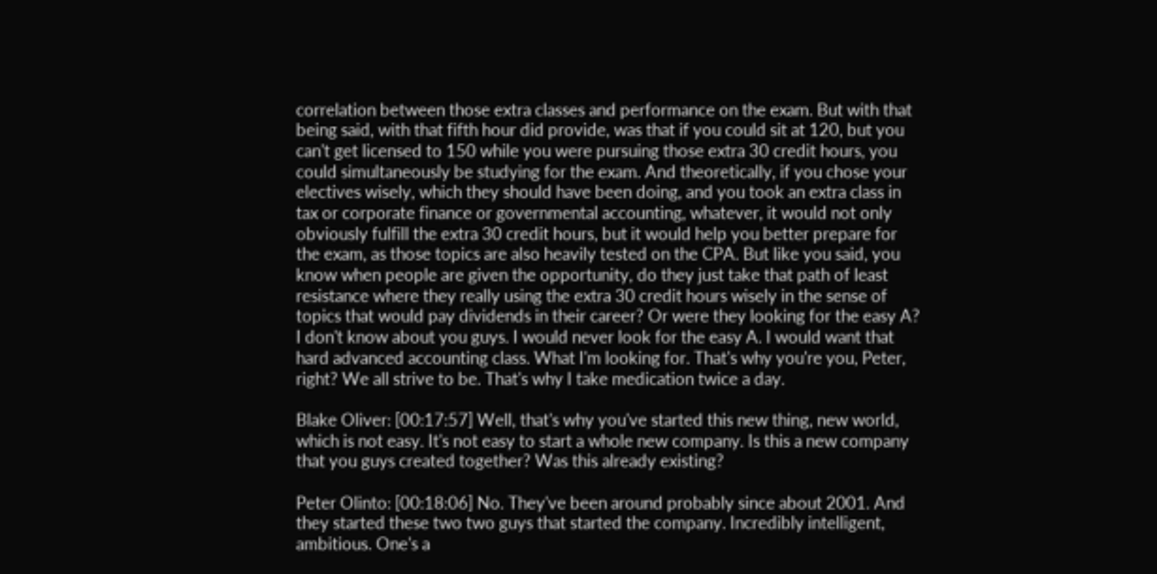correlation between those extra classes and performance on the exam. But with that being said, with that fifth hour did provide, was that if you could sit at 120, but you can't get licensed to 150 while you were pursuing those extra 30 credit hours, you could simultaneously be studying for the exam. And theoretically, if you chose your electives wisely, which they should have been doing, and you took an extra class in tax or corporate finance or governmental accounting, whatever, it would not only obviously fulfill the extra 30 credit hours, but it would help you better prepare for the exam, as those topics are also heavily tested on the CPA. But like you said, you know when people are given the opportunity, do they just take that path of least resistance where they really using the extra 30 credit hours wisely in the sense of topics that would pay dividends in their career? Or were they looking for the easy A? I don't know about you guys. I would never look for the easy A. I would want that hard advanced accounting class. What I'm looking for. That's why you're you, Peter, right? We all strive to be. That's why I take medication twice a day.

Blake Oliver: [00:17:57] Well, that's why you've started this new thing, new world, which is not easy. It's not easy to start a whole new company. Is this a new company that you guys created together? Was this already existing?

Peter Olinto: [00:18:06] No. They've been around probably since about 2001. And they started these two two guys that started the company. Incredibly intelligent, ambitious. One's a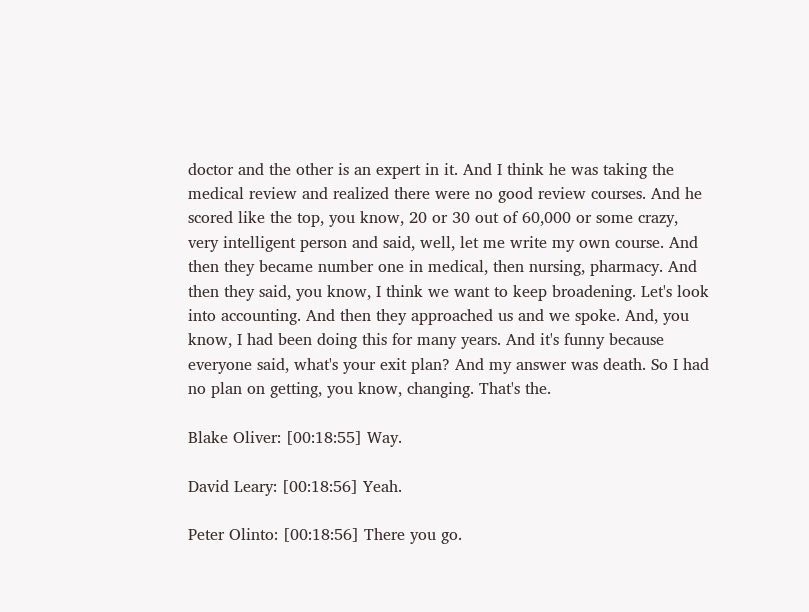doctor and the other is an expert in it. And I think he was taking the medical review and realized there were no good review courses. And he scored like the top, you know, 20 or 30 out of 60,000 or some crazy, very intelligent person and said, well, let me write my own course. And then they became number one in medical, then nursing, pharmacy. And then they said, you know, I think we want to keep broadening. Let's look into accounting. And then they approached us and we spoke. And, you know, I had been doing this for many years. And it's funny because everyone said, what's your exit plan? And my answer was death. So I had no plan on getting, you know, changing. That's the.

Blake Oliver: [00:18:55] Way.

David Leary: [00:18:56] Yeah.

Peter Olinto: [00:18:56] There you go.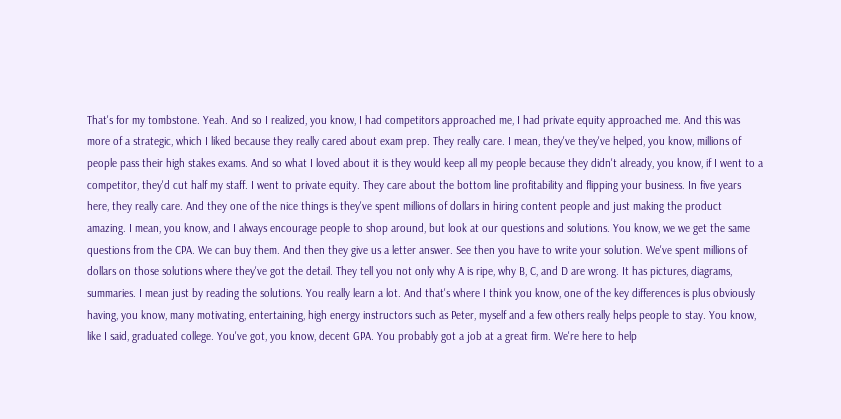That's for my tombstone. Yeah. And so I realized, you know, I had competitors approached me, I had private equity approached me. And this was more of a strategic, which I liked because they really cared about exam prep. They really care. I mean, they've they've helped, you know, millions of people pass their high stakes exams. And so what I loved about it is they would keep all my people because they didn't already, you know, if I went to a competitor, they'd cut half my staff. I went to private equity. They care about the bottom line profitability and flipping your business. In five years here, they really care. And they one of the nice things is they've spent millions of dollars in hiring content people and just making the product amazing. I mean, you know, and I always encourage people to shop around, but look at our questions and solutions. You know, we we get the same questions from the CPA. We can buy them. And then they give us a letter answer. See then you have to write your solution. We've spent millions of dollars on those solutions where they've got the detail. They tell you not only why A is ripe, why B, C, and D are wrong. It has pictures, diagrams, summaries. I mean just by reading the solutions. You really learn a lot. And that's where I think you know, one of the key differences is plus obviously having, you know, many motivating, entertaining, high energy instructors such as Peter, myself and a few others really helps people to stay. You know, like I said, graduated college. You've got, you know, decent GPA. You probably got a job at a great firm. We're here to help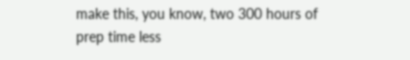make this, you know, two 300 hours of prep time less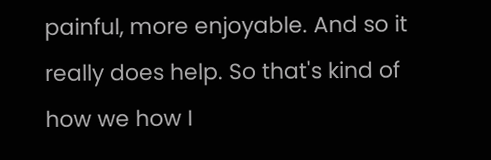painful, more enjoyable. And so it really does help. So that's kind of how we how I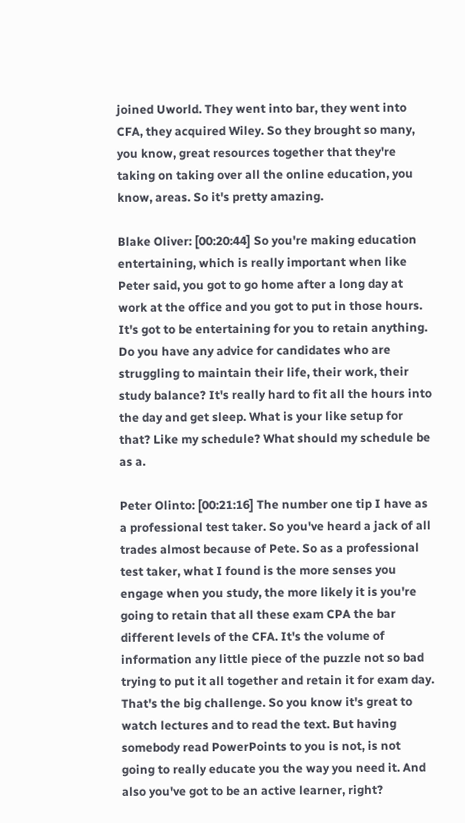joined Uworld. They went into bar, they went into CFA, they acquired Wiley. So they brought so many, you know, great resources together that they're taking on taking over all the online education, you know, areas. So it's pretty amazing.

Blake Oliver: [00:20:44] So you're making education entertaining, which is really important when like Peter said, you got to go home after a long day at work at the office and you got to put in those hours. It's got to be entertaining for you to retain anything. Do you have any advice for candidates who are struggling to maintain their life, their work, their study balance? It's really hard to fit all the hours into the day and get sleep. What is your like setup for that? Like my schedule? What should my schedule be as a.

Peter Olinto: [00:21:16] The number one tip I have as a professional test taker. So you've heard a jack of all trades almost because of Pete. So as a professional test taker, what I found is the more senses you engage when you study, the more likely it is you're going to retain that all these exam CPA the bar different levels of the CFA. It's the volume of information any little piece of the puzzle not so bad trying to put it all together and retain it for exam day. That's the big challenge. So you know it's great to watch lectures and to read the text. But having somebody read PowerPoints to you is not, is not going to really educate you the way you need it. And also you've got to be an active learner, right?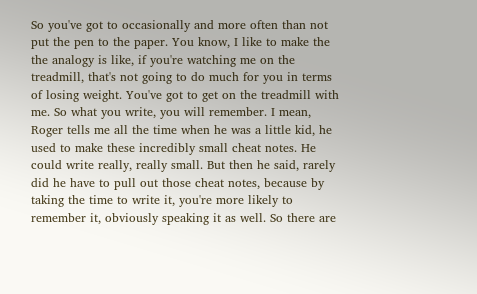So you've got to occasionally and more often than not put the pen to the paper. You know, I like to make the the analogy is like, if you're watching me on the treadmill, that's not going to do much for you in terms of losing weight. You've got to get on the treadmill with me. So what you write, you will remember. I mean, Roger tells me all the time when he was a little kid, he used to make these incredibly small cheat notes. He could write really, really small. But then he said, rarely did he have to pull out those cheat notes, because by taking the time to write it, you're more likely to remember it, obviously speaking it as well. So there are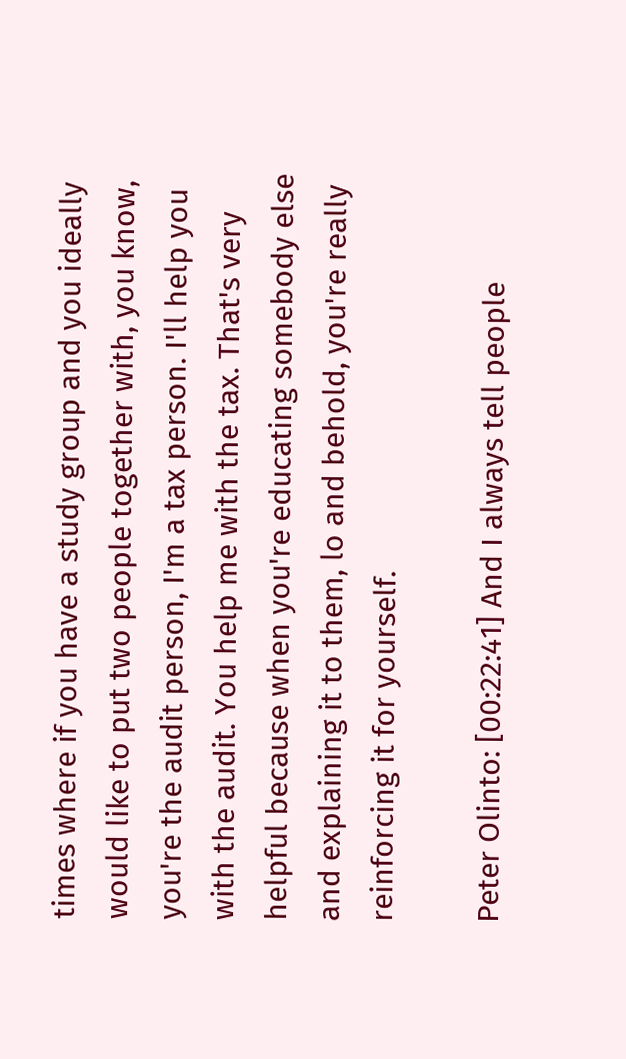times where if you have a study group and you ideally would like to put two people together with, you know, you're the audit person, I'm a tax person. I'll help you with the audit. You help me with the tax. That's very helpful because when you're educating somebody else and explaining it to them, lo and behold, you're really reinforcing it for yourself.

Peter Olinto: [00:22:41] And I always tell people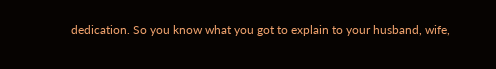dedication. So you know what you got to explain to your husband, wife,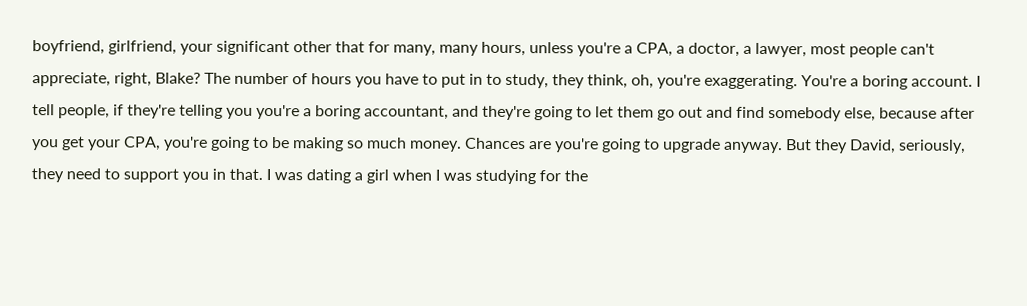boyfriend, girlfriend, your significant other that for many, many hours, unless you're a CPA, a doctor, a lawyer, most people can't appreciate, right, Blake? The number of hours you have to put in to study, they think, oh, you're exaggerating. You're a boring account. I tell people, if they're telling you you're a boring accountant, and they're going to let them go out and find somebody else, because after you get your CPA, you're going to be making so much money. Chances are you're going to upgrade anyway. But they David, seriously, they need to support you in that. I was dating a girl when I was studying for the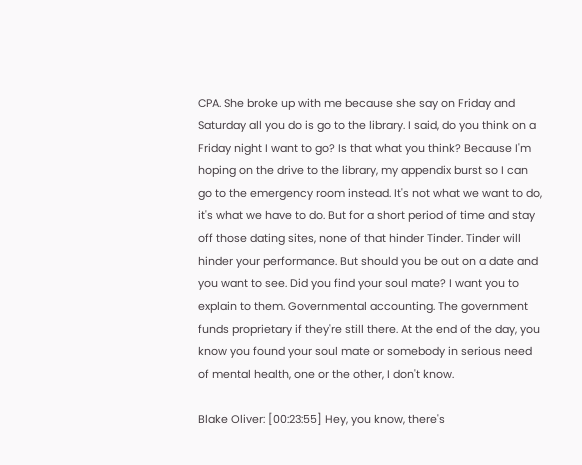CPA. She broke up with me because she say on Friday and Saturday all you do is go to the library. I said, do you think on a Friday night I want to go? Is that what you think? Because I'm hoping on the drive to the library, my appendix burst so I can go to the emergency room instead. It's not what we want to do, it's what we have to do. But for a short period of time and stay off those dating sites, none of that hinder Tinder. Tinder will hinder your performance. But should you be out on a date and you want to see. Did you find your soul mate? I want you to explain to them. Governmental accounting. The government funds proprietary if they're still there. At the end of the day, you know you found your soul mate or somebody in serious need of mental health, one or the other, I don't know.

Blake Oliver: [00:23:55] Hey, you know, there's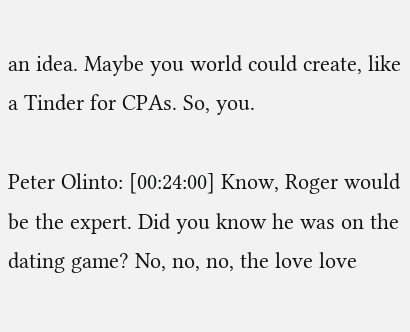an idea. Maybe you world could create, like a Tinder for CPAs. So, you.

Peter Olinto: [00:24:00] Know, Roger would be the expert. Did you know he was on the dating game? No, no, no, the love love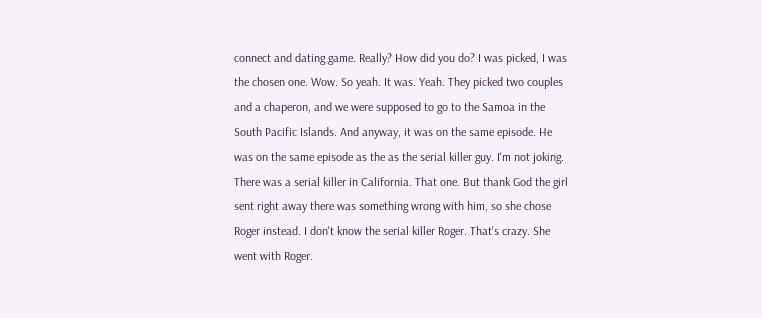connect and dating game. Really? How did you do? I was picked, I was the chosen one. Wow. So yeah. It was. Yeah. They picked two couples and a chaperon, and we were supposed to go to the Samoa in the South Pacific Islands. And anyway, it was on the same episode. He was on the same episode as the as the serial killer guy. I'm not joking. There was a serial killer in California. That one. But thank God the girl sent right away there was something wrong with him, so she chose Roger instead. I don't know the serial killer Roger. That's crazy. She went with Roger.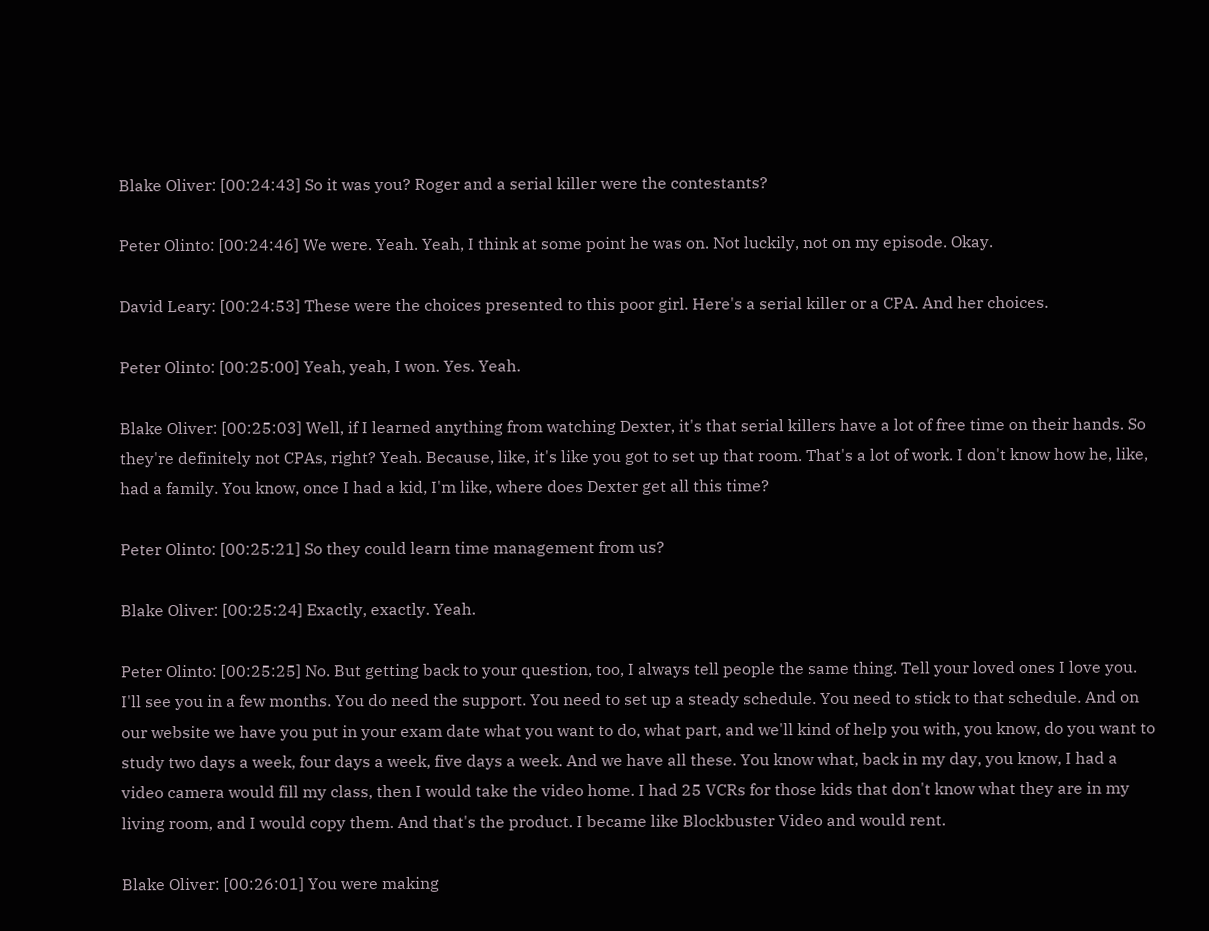Blake Oliver: [00:24:43] So it was you? Roger and a serial killer were the contestants?

Peter Olinto: [00:24:46] We were. Yeah. Yeah, I think at some point he was on. Not luckily, not on my episode. Okay.

David Leary: [00:24:53] These were the choices presented to this poor girl. Here's a serial killer or a CPA. And her choices.

Peter Olinto: [00:25:00] Yeah, yeah, I won. Yes. Yeah.

Blake Oliver: [00:25:03] Well, if I learned anything from watching Dexter, it's that serial killers have a lot of free time on their hands. So they're definitely not CPAs, right? Yeah. Because, like, it's like you got to set up that room. That's a lot of work. I don't know how he, like, had a family. You know, once I had a kid, I'm like, where does Dexter get all this time?

Peter Olinto: [00:25:21] So they could learn time management from us?

Blake Oliver: [00:25:24] Exactly, exactly. Yeah.

Peter Olinto: [00:25:25] No. But getting back to your question, too, I always tell people the same thing. Tell your loved ones I love you. I'll see you in a few months. You do need the support. You need to set up a steady schedule. You need to stick to that schedule. And on our website we have you put in your exam date what you want to do, what part, and we'll kind of help you with, you know, do you want to study two days a week, four days a week, five days a week. And we have all these. You know what, back in my day, you know, I had a video camera would fill my class, then I would take the video home. I had 25 VCRs for those kids that don't know what they are in my living room, and I would copy them. And that's the product. I became like Blockbuster Video and would rent.

Blake Oliver: [00:26:01] You were making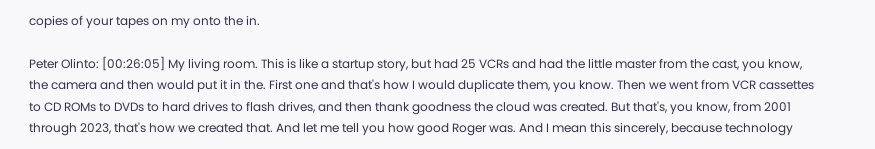copies of your tapes on my onto the in.

Peter Olinto: [00:26:05] My living room. This is like a startup story, but had 25 VCRs and had the little master from the cast, you know, the camera and then would put it in the. First one and that's how I would duplicate them, you know. Then we went from VCR cassettes to CD ROMs to DVDs to hard drives to flash drives, and then thank goodness the cloud was created. But that's, you know, from 2001 through 2023, that's how we created that. And let me tell you how good Roger was. And I mean this sincerely, because technology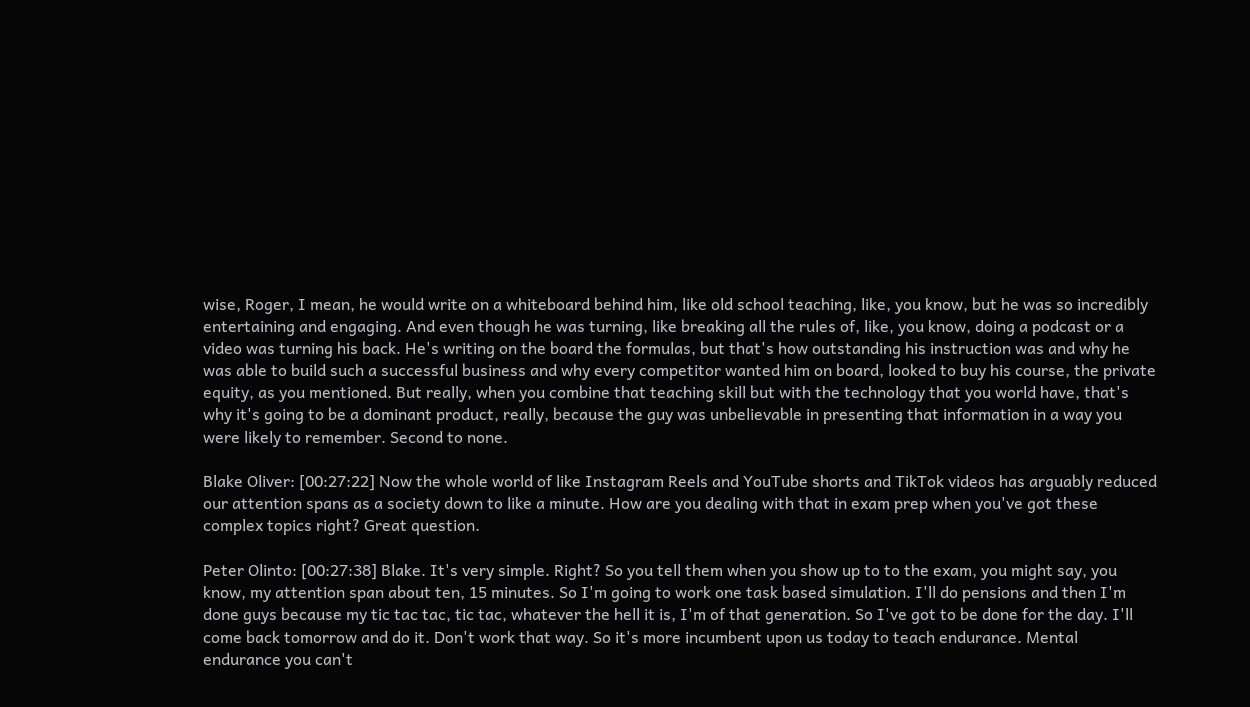wise, Roger, I mean, he would write on a whiteboard behind him, like old school teaching, like, you know, but he was so incredibly entertaining and engaging. And even though he was turning, like breaking all the rules of, like, you know, doing a podcast or a video was turning his back. He's writing on the board the formulas, but that's how outstanding his instruction was and why he was able to build such a successful business and why every competitor wanted him on board, looked to buy his course, the private equity, as you mentioned. But really, when you combine that teaching skill but with the technology that you world have, that's why it's going to be a dominant product, really, because the guy was unbelievable in presenting that information in a way you were likely to remember. Second to none.

Blake Oliver: [00:27:22] Now the whole world of like Instagram Reels and YouTube shorts and TikTok videos has arguably reduced our attention spans as a society down to like a minute. How are you dealing with that in exam prep when you've got these complex topics right? Great question.

Peter Olinto: [00:27:38] Blake. It's very simple. Right? So you tell them when you show up to to the exam, you might say, you know, my attention span about ten, 15 minutes. So I'm going to work one task based simulation. I'll do pensions and then I'm done guys because my tic tac tac, tic tac, whatever the hell it is, I'm of that generation. So I've got to be done for the day. I'll come back tomorrow and do it. Don't work that way. So it's more incumbent upon us today to teach endurance. Mental endurance you can't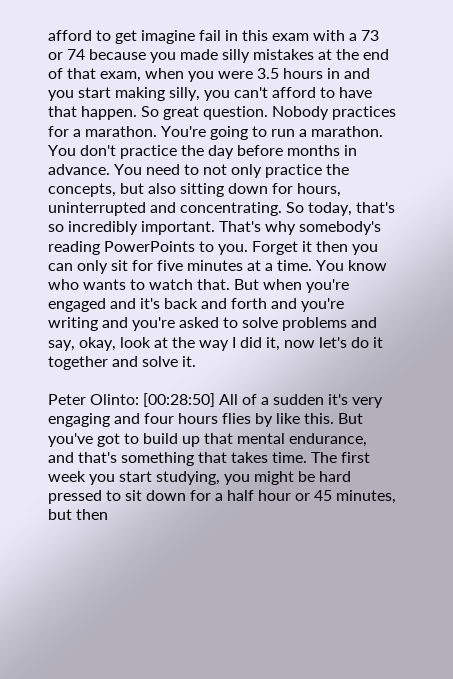afford to get imagine fail in this exam with a 73 or 74 because you made silly mistakes at the end of that exam, when you were 3.5 hours in and you start making silly, you can't afford to have that happen. So great question. Nobody practices for a marathon. You're going to run a marathon. You don't practice the day before months in advance. You need to not only practice the concepts, but also sitting down for hours, uninterrupted and concentrating. So today, that's so incredibly important. That's why somebody's reading PowerPoints to you. Forget it then you can only sit for five minutes at a time. You know who wants to watch that. But when you're engaged and it's back and forth and you're writing and you're asked to solve problems and say, okay, look at the way I did it, now let's do it together and solve it.

Peter Olinto: [00:28:50] All of a sudden it's very engaging and four hours flies by like this. But you've got to build up that mental endurance, and that's something that takes time. The first week you start studying, you might be hard pressed to sit down for a half hour or 45 minutes, but then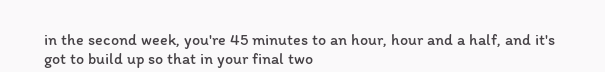in the second week, you're 45 minutes to an hour, hour and a half, and it's got to build up so that in your final two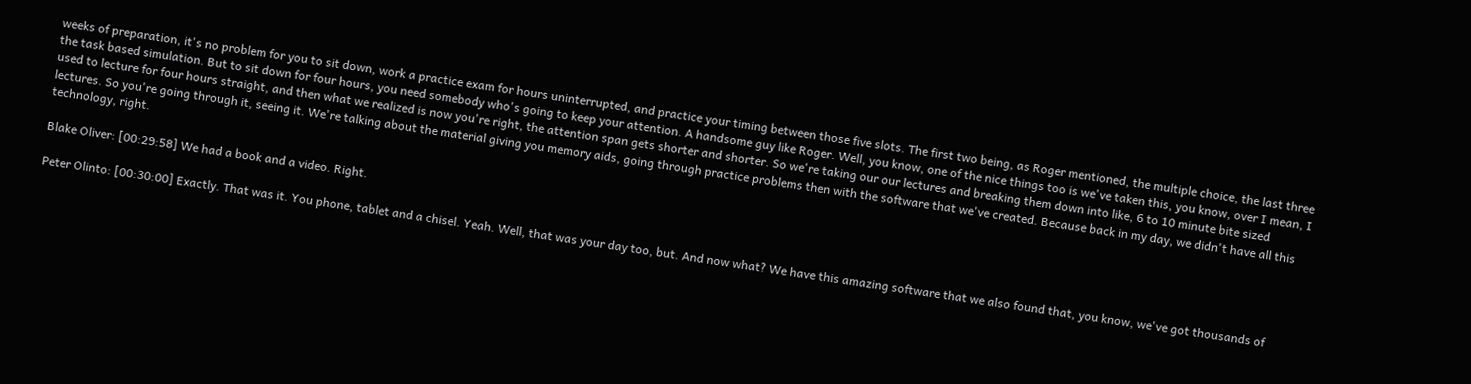weeks of preparation, it's no problem for you to sit down, work a practice exam for hours uninterrupted, and practice your timing between those five slots. The first two being, as Roger mentioned, the multiple choice, the last three the task based simulation. But to sit down for four hours, you need somebody who's going to keep your attention. A handsome guy like Roger. Well, you know, one of the nice things too is we've taken this, you know, over I mean, I used to lecture for four hours straight, and then what we realized is now you're right, the attention span gets shorter and shorter. So we're taking our our lectures and breaking them down into like, 6 to 10 minute bite sized lectures. So you're going through it, seeing it. We're talking about the material giving you memory aids, going through practice problems then with the software that we've created. Because back in my day, we didn't have all this technology, right.

Blake Oliver: [00:29:58] We had a book and a video. Right.

Peter Olinto: [00:30:00] Exactly. That was it. You phone, tablet and a chisel. Yeah. Well, that was your day too, but. And now what? We have this amazing software that we also found that, you know, we've got thousands of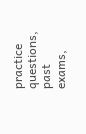practice questions, past exams,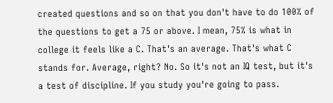created questions and so on that you don't have to do 100% of the questions to get a 75 or above. I mean, 75% is what in college it feels like a C. That's an average. That's what C stands for. Average, right? No. So it's not an IQ test, but it's a test of discipline. If you study you're going to pass.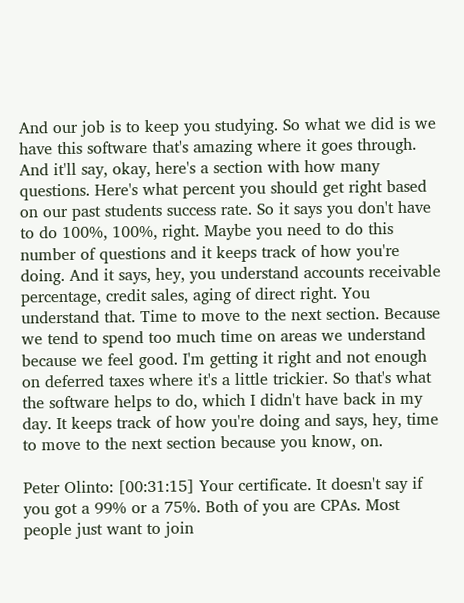And our job is to keep you studying. So what we did is we have this software that's amazing where it goes through. And it'll say, okay, here's a section with how many questions. Here's what percent you should get right based on our past students success rate. So it says you don't have to do 100%, 100%, right. Maybe you need to do this number of questions and it keeps track of how you're doing. And it says, hey, you understand accounts receivable percentage, credit sales, aging of direct right. You understand that. Time to move to the next section. Because we tend to spend too much time on areas we understand because we feel good. I'm getting it right and not enough on deferred taxes where it's a little trickier. So that's what the software helps to do, which I didn't have back in my day. It keeps track of how you're doing and says, hey, time to move to the next section because you know, on.

Peter Olinto: [00:31:15] Your certificate. It doesn't say if you got a 99% or a 75%. Both of you are CPAs. Most people just want to join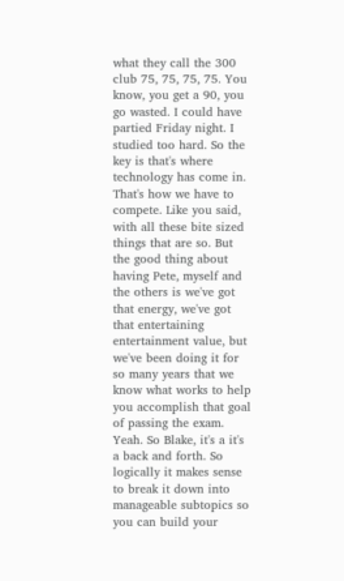what they call the 300 club 75, 75, 75, 75. You know, you get a 90, you go wasted. I could have partied Friday night. I studied too hard. So the key is that's where technology has come in. That's how we have to compete. Like you said, with all these bite sized things that are so. But the good thing about having Pete, myself and the others is we've got that energy, we've got that entertaining entertainment value, but we've been doing it for so many years that we know what works to help you accomplish that goal of passing the exam. Yeah. So Blake, it's a it's a back and forth. So logically it makes sense to break it down into manageable subtopics so you can build your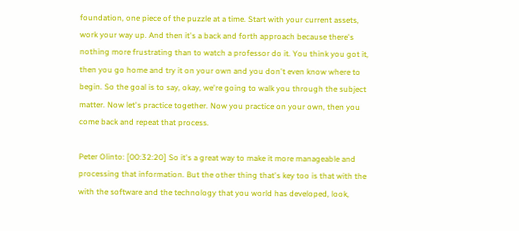foundation, one piece of the puzzle at a time. Start with your current assets, work your way up. And then it's a back and forth approach because there's nothing more frustrating than to watch a professor do it. You think you got it, then you go home and try it on your own and you don't even know where to begin. So the goal is to say, okay, we're going to walk you through the subject matter. Now let's practice together. Now you practice on your own, then you come back and repeat that process.

Peter Olinto: [00:32:20] So it's a great way to make it more manageable and processing that information. But the other thing that's key too is that with the with the software and the technology that you world has developed, look,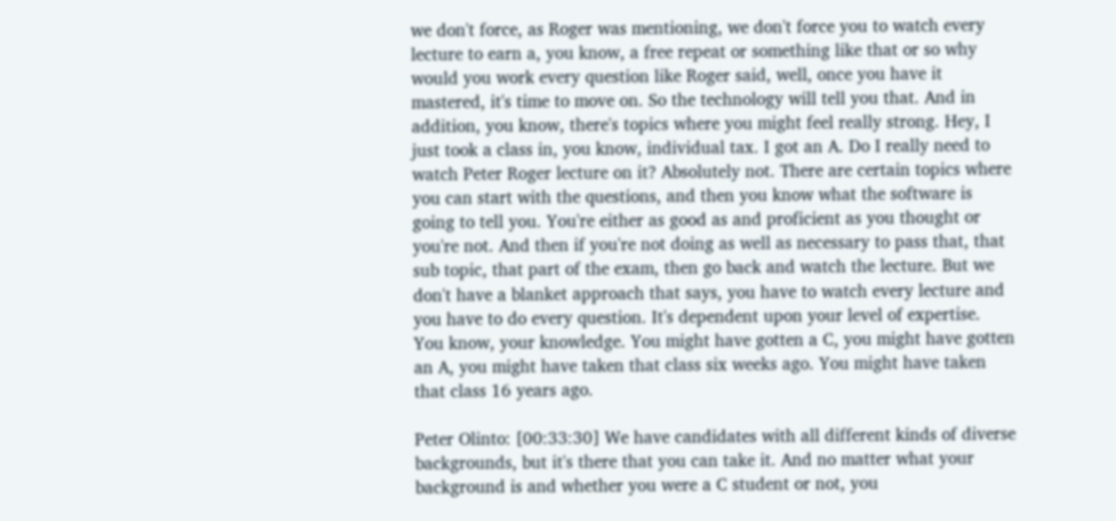we don't force, as Roger was mentioning, we don't force you to watch every lecture to earn a, you know, a free repeat or something like that or so why would you work every question like Roger said, well, once you have it mastered, it's time to move on. So the technology will tell you that. And in addition, you know, there's topics where you might feel really strong. Hey, I just took a class in, you know, individual tax. I got an A. Do I really need to watch Peter Roger lecture on it? Absolutely not. There are certain topics where you can start with the questions, and then you know what the software is going to tell you. You're either as good as and proficient as you thought or you're not. And then if you're not doing as well as necessary to pass that, that sub topic, that part of the exam, then go back and watch the lecture. But we don't have a blanket approach that says, you have to watch every lecture and you have to do every question. It's dependent upon your level of expertise. You know, your knowledge. You might have gotten a C, you might have gotten an A, you might have taken that class six weeks ago. You might have taken that class 16 years ago.

Peter Olinto: [00:33:30] We have candidates with all different kinds of diverse backgrounds, but it's there that you can take it. And no matter what your background is and whether you were a C student or not, you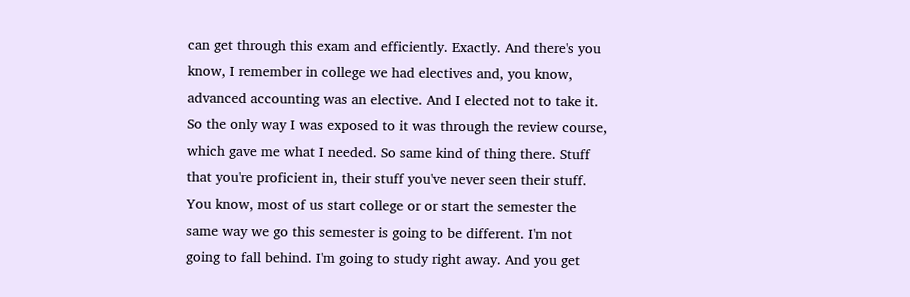can get through this exam and efficiently. Exactly. And there's you know, I remember in college we had electives and, you know, advanced accounting was an elective. And I elected not to take it. So the only way I was exposed to it was through the review course, which gave me what I needed. So same kind of thing there. Stuff that you're proficient in, their stuff you've never seen their stuff. You know, most of us start college or or start the semester the same way we go this semester is going to be different. I'm not going to fall behind. I'm going to study right away. And you get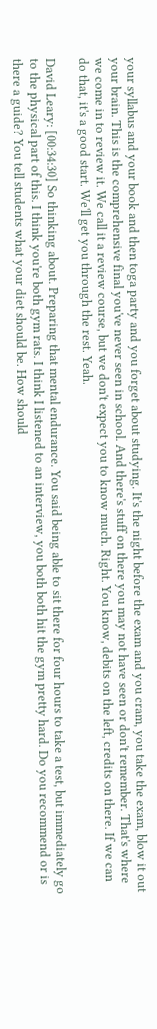your syllabus and your book and then toga party and you forget about studying. It's the night before the exam and you cram, you take the exam, blow it out your brain. This is the comprehensive final you've never seen in school. And there's stuff on there you may not have seen or don't remember. That's where we come in to review it. We call it a review course, but we don't expect you to know much. Right. You know, debits on the left, credits on there. If we can do that, it's a good start. We'll get you through the rest. Yeah.

David Leary: [00:34:30] So thinking about. Preparing that mental endurance. You said being able to sit there for four hours to take a test, but immediately go to the physical part of this. I think you're both gym rats. I think I listened to an interview, you both both hit the gym pretty hard. Do you recommend or is there a guide? You tell students what your diet should be. How should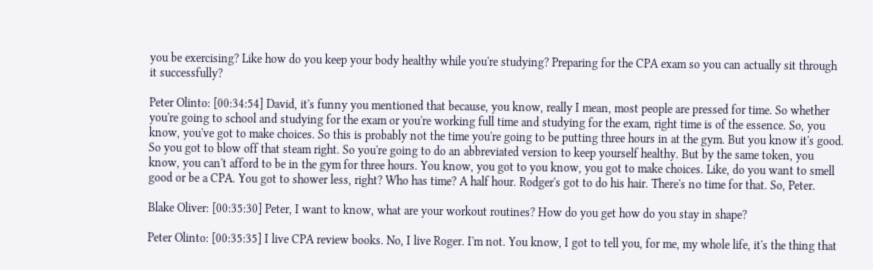you be exercising? Like how do you keep your body healthy while you're studying? Preparing for the CPA exam so you can actually sit through it successfully?

Peter Olinto: [00:34:54] David, it's funny you mentioned that because, you know, really I mean, most people are pressed for time. So whether you're going to school and studying for the exam or you're working full time and studying for the exam, right time is of the essence. So, you know, you've got to make choices. So this is probably not the time you're going to be putting three hours in at the gym. But you know it's good. So you got to blow off that steam right. So you're going to do an abbreviated version to keep yourself healthy. But by the same token, you know, you can't afford to be in the gym for three hours. You know, you got to you know, you got to make choices. Like, do you want to smell good or be a CPA. You got to shower less, right? Who has time? A half hour. Rodger's got to do his hair. There's no time for that. So, Peter.

Blake Oliver: [00:35:30] Peter, I want to know, what are your workout routines? How do you get how do you stay in shape?

Peter Olinto: [00:35:35] I live CPA review books. No, I live Roger. I'm not. You know, I got to tell you, for me, my whole life, it's the thing that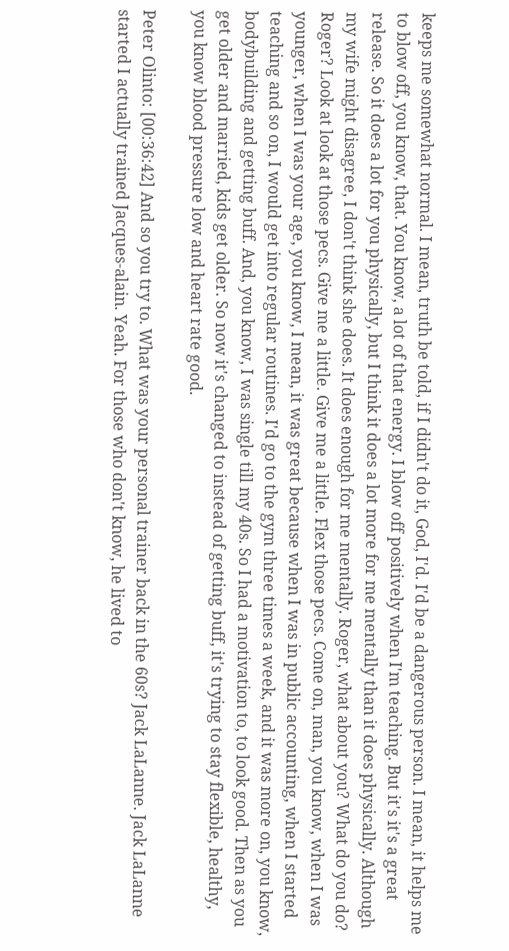keeps me somewhat normal. I mean, truth be told, if I didn't do it, God, I'd. I'd be a dangerous person. I mean, it helps me to blow off, you know, that. You know, a lot of that energy. I blow off positively when I'm teaching. But it's it's a great release. So it does a lot for you physically, but I think it does a lot more for me mentally than it does physically. Although my wife might disagree, I don't think she does. It does enough for me mentally. Roger, what about you? What do you do? Roger? Look at look at those pecs. Give me a little. Give me a little. Flex those pecs. Come on, man, you know, when I was younger, when I was your age, you know, I mean, it was great because when I was in public accounting, when I started teaching and so on, I would get into regular routines. I'd go to the gym three times a week, and it was more on, you know, bodybuilding and getting buff. And, you know, I was single till my 40s. So I had a motivation to, to look good. Then as you get older and married, kids get older. So now it's changed to instead of getting buff, it's trying to stay flexible, healthy, you know blood pressure low and heart rate good.

Peter Olinto: [00:36:42] And so you try to. What was your personal trainer back in the 60s? Jack LaLanne. Jack LaLanne started I actually trained Jacques-alain. Yeah. For those who don't know, he lived to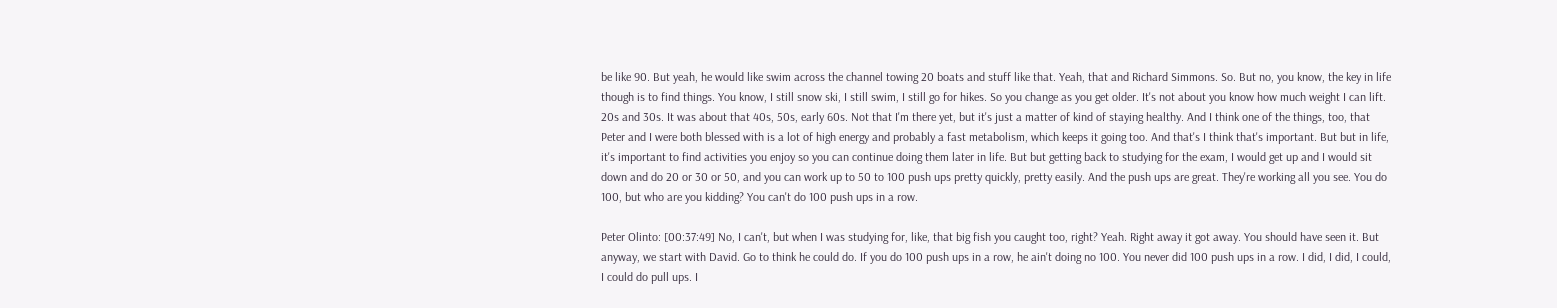be like 90. But yeah, he would like swim across the channel towing 20 boats and stuff like that. Yeah, that and Richard Simmons. So. But no, you know, the key in life though is to find things. You know, I still snow ski, I still swim, I still go for hikes. So you change as you get older. It's not about you know how much weight I can lift. 20s and 30s. It was about that 40s, 50s, early 60s. Not that I'm there yet, but it's just a matter of kind of staying healthy. And I think one of the things, too, that Peter and I were both blessed with is a lot of high energy and probably a fast metabolism, which keeps it going too. And that's I think that's important. But but in life, it's important to find activities you enjoy so you can continue doing them later in life. But but getting back to studying for the exam, I would get up and I would sit down and do 20 or 30 or 50, and you can work up to 50 to 100 push ups pretty quickly, pretty easily. And the push ups are great. They're working all you see. You do 100, but who are you kidding? You can't do 100 push ups in a row.

Peter Olinto: [00:37:49] No, I can't, but when I was studying for, like, that big fish you caught too, right? Yeah. Right away it got away. You should have seen it. But anyway, we start with David. Go to think he could do. If you do 100 push ups in a row, he ain't doing no 100. You never did 100 push ups in a row. I did, I did, I could, I could do pull ups. I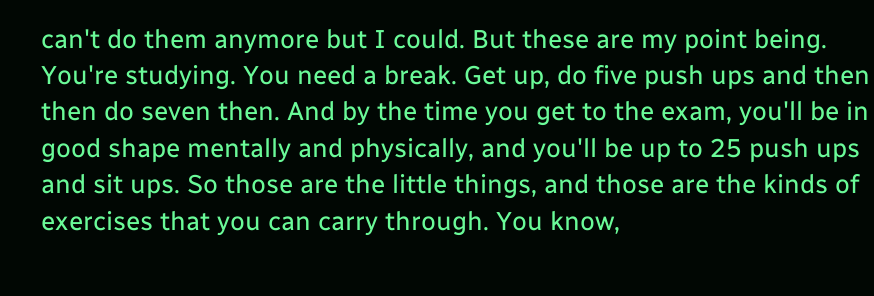can't do them anymore but I could. But these are my point being. You're studying. You need a break. Get up, do five push ups and then then do seven then. And by the time you get to the exam, you'll be in good shape mentally and physically, and you'll be up to 25 push ups and sit ups. So those are the little things, and those are the kinds of exercises that you can carry through. You know,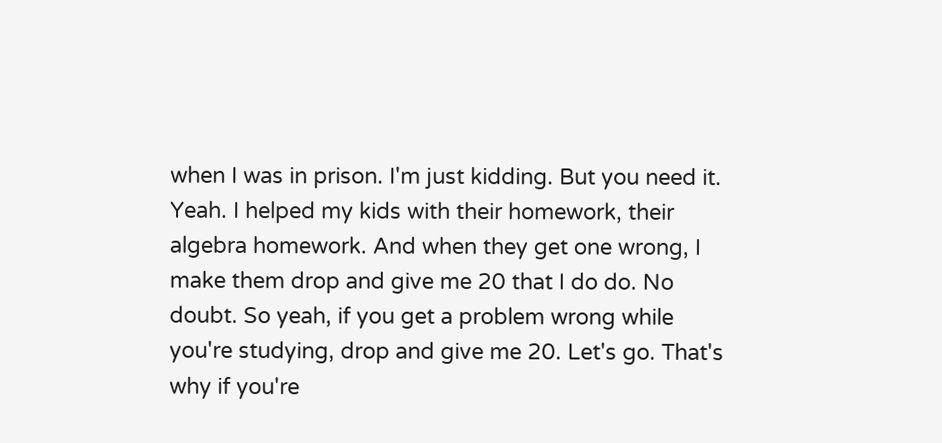when I was in prison. I'm just kidding. But you need it. Yeah. I helped my kids with their homework, their algebra homework. And when they get one wrong, I make them drop and give me 20 that I do do. No doubt. So yeah, if you get a problem wrong while you're studying, drop and give me 20. Let's go. That's why if you're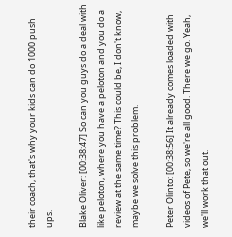their coach, that's why your kids can do 1000 push ups.

Blake Oliver: [00:38:47] So can you guys do a deal with like peloton, where you have a peloton and you do a review at the same time? This could be, I don't know, maybe we solve this problem.

Peter Olinto: [00:38:56] It already comes loaded with videos of Pete, so we're all good. There we go. Yeah, we'll work that out.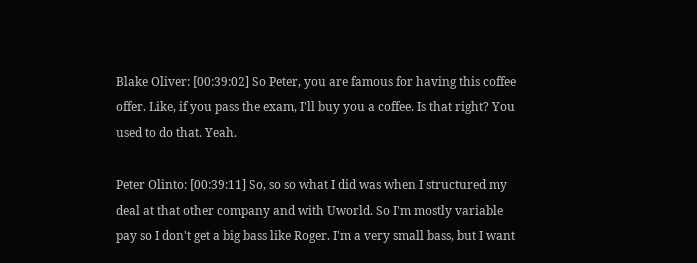Blake Oliver: [00:39:02] So Peter, you are famous for having this coffee offer. Like, if you pass the exam, I'll buy you a coffee. Is that right? You used to do that. Yeah.

Peter Olinto: [00:39:11] So, so so what I did was when I structured my deal at that other company and with Uworld. So I'm mostly variable pay so I don't get a big bass like Roger. I'm a very small bass, but I want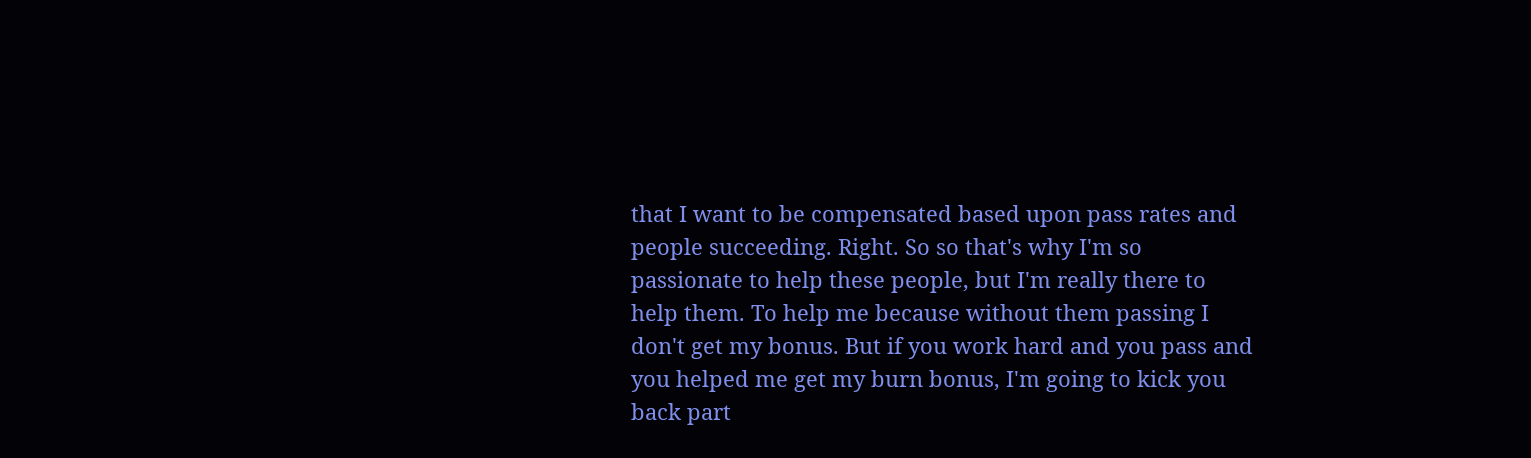that I want to be compensated based upon pass rates and people succeeding. Right. So so that's why I'm so passionate to help these people, but I'm really there to help them. To help me because without them passing I don't get my bonus. But if you work hard and you pass and you helped me get my burn bonus, I'm going to kick you back part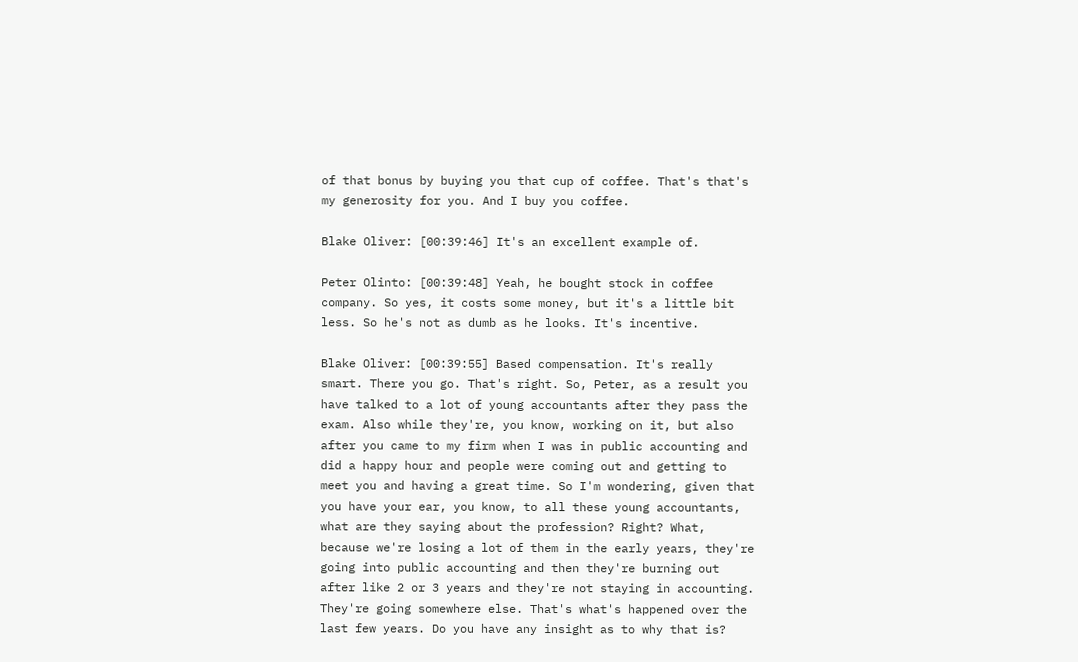of that bonus by buying you that cup of coffee. That's that's my generosity for you. And I buy you coffee.

Blake Oliver: [00:39:46] It's an excellent example of.

Peter Olinto: [00:39:48] Yeah, he bought stock in coffee company. So yes, it costs some money, but it's a little bit less. So he's not as dumb as he looks. It's incentive.

Blake Oliver: [00:39:55] Based compensation. It's really smart. There you go. That's right. So, Peter, as a result you have talked to a lot of young accountants after they pass the exam. Also while they're, you know, working on it, but also after you came to my firm when I was in public accounting and did a happy hour and people were coming out and getting to meet you and having a great time. So I'm wondering, given that you have your ear, you know, to all these young accountants, what are they saying about the profession? Right? What, because we're losing a lot of them in the early years, they're going into public accounting and then they're burning out after like 2 or 3 years and they're not staying in accounting. They're going somewhere else. That's what's happened over the last few years. Do you have any insight as to why that is?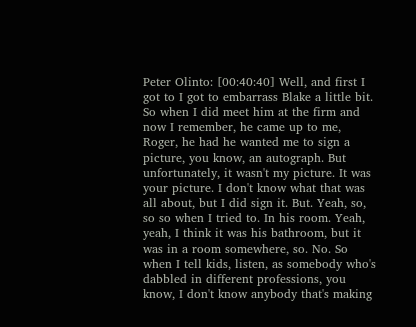Peter Olinto: [00:40:40] Well, and first I got to I got to embarrass Blake a little bit. So when I did meet him at the firm and now I remember, he came up to me, Roger, he had he wanted me to sign a picture, you know, an autograph. But unfortunately, it wasn't my picture. It was your picture. I don't know what that was all about, but I did sign it. But. Yeah, so, so so when I tried to. In his room. Yeah, yeah, I think it was his bathroom, but it was in a room somewhere, so. No. So when I tell kids, listen, as somebody who's dabbled in different professions, you know, I don't know anybody that's making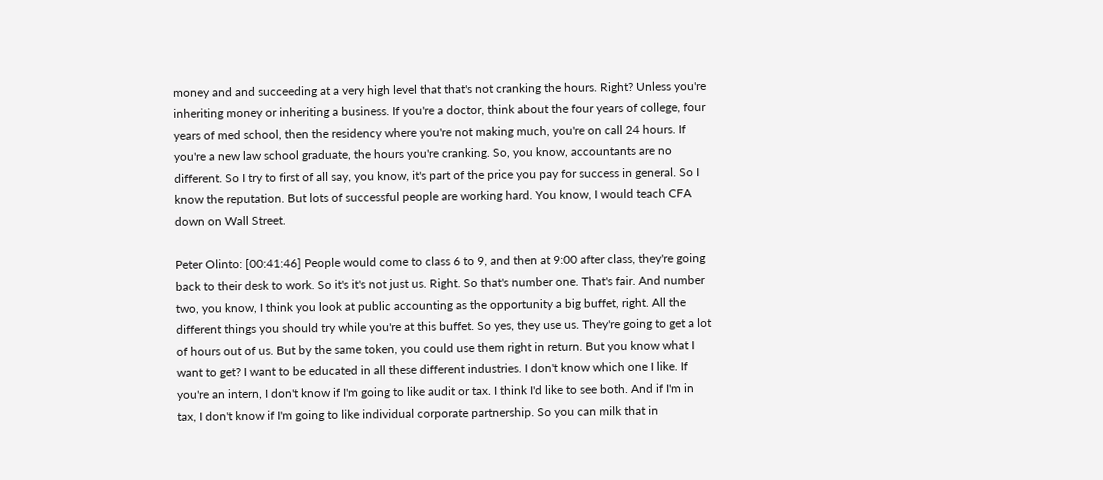money and and succeeding at a very high level that that's not cranking the hours. Right? Unless you're inheriting money or inheriting a business. If you're a doctor, think about the four years of college, four years of med school, then the residency where you're not making much, you're on call 24 hours. If you're a new law school graduate, the hours you're cranking. So, you know, accountants are no different. So I try to first of all say, you know, it's part of the price you pay for success in general. So I know the reputation. But lots of successful people are working hard. You know, I would teach CFA down on Wall Street.

Peter Olinto: [00:41:46] People would come to class 6 to 9, and then at 9:00 after class, they're going back to their desk to work. So it's it's not just us. Right. So that's number one. That's fair. And number two, you know, I think you look at public accounting as the opportunity a big buffet, right. All the different things you should try while you're at this buffet. So yes, they use us. They're going to get a lot of hours out of us. But by the same token, you could use them right in return. But you know what I want to get? I want to be educated in all these different industries. I don't know which one I like. If you're an intern, I don't know if I'm going to like audit or tax. I think I'd like to see both. And if I'm in tax, I don't know if I'm going to like individual corporate partnership. So you can milk that in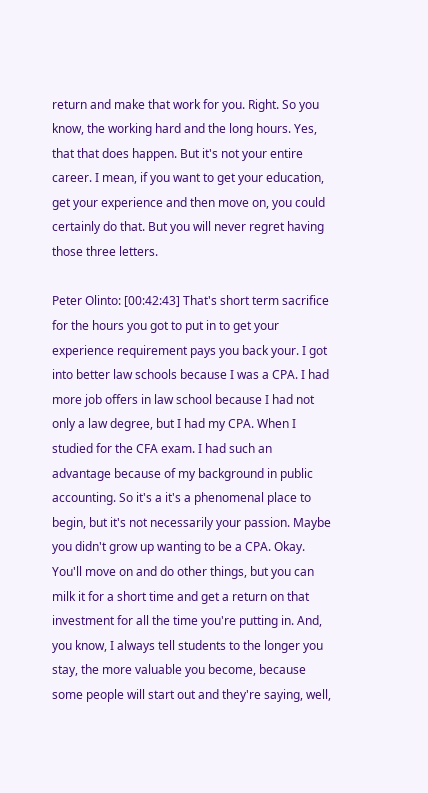return and make that work for you. Right. So you know, the working hard and the long hours. Yes, that that does happen. But it's not your entire career. I mean, if you want to get your education, get your experience and then move on, you could certainly do that. But you will never regret having those three letters.

Peter Olinto: [00:42:43] That's short term sacrifice for the hours you got to put in to get your experience requirement pays you back your. I got into better law schools because I was a CPA. I had more job offers in law school because I had not only a law degree, but I had my CPA. When I studied for the CFA exam. I had such an advantage because of my background in public accounting. So it's a it's a phenomenal place to begin, but it's not necessarily your passion. Maybe you didn't grow up wanting to be a CPA. Okay. You'll move on and do other things, but you can milk it for a short time and get a return on that investment for all the time you're putting in. And, you know, I always tell students to the longer you stay, the more valuable you become, because some people will start out and they're saying, well,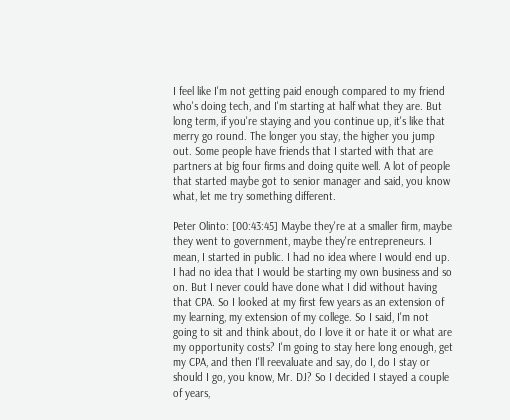I feel like I'm not getting paid enough compared to my friend who's doing tech, and I'm starting at half what they are. But long term, if you're staying and you continue up, it's like that merry go round. The longer you stay, the higher you jump out. Some people have friends that I started with that are partners at big four firms and doing quite well. A lot of people that started maybe got to senior manager and said, you know what, let me try something different.

Peter Olinto: [00:43:45] Maybe they're at a smaller firm, maybe they went to government, maybe they're entrepreneurs. I mean, I started in public. I had no idea where I would end up. I had no idea that I would be starting my own business and so on. But I never could have done what I did without having that CPA. So I looked at my first few years as an extension of my learning, my extension of my college. So I said, I'm not going to sit and think about, do I love it or hate it or what are my opportunity costs? I'm going to stay here long enough, get my CPA, and then I'll reevaluate and say, do I, do I stay or should I go, you know, Mr. DJ? So I decided I stayed a couple of years,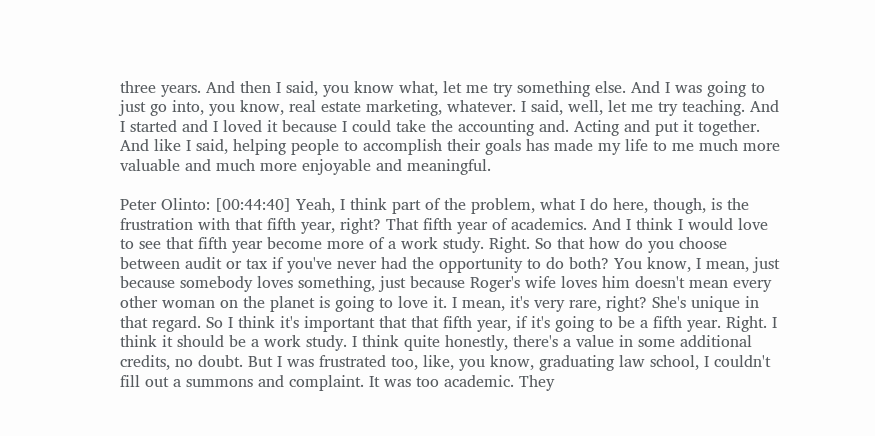three years. And then I said, you know what, let me try something else. And I was going to just go into, you know, real estate marketing, whatever. I said, well, let me try teaching. And I started and I loved it because I could take the accounting and. Acting and put it together. And like I said, helping people to accomplish their goals has made my life to me much more valuable and much more enjoyable and meaningful.

Peter Olinto: [00:44:40] Yeah, I think part of the problem, what I do here, though, is the frustration with that fifth year, right? That fifth year of academics. And I think I would love to see that fifth year become more of a work study. Right. So that how do you choose between audit or tax if you've never had the opportunity to do both? You know, I mean, just because somebody loves something, just because Roger's wife loves him doesn't mean every other woman on the planet is going to love it. I mean, it's very rare, right? She's unique in that regard. So I think it's important that that fifth year, if it's going to be a fifth year. Right. I think it should be a work study. I think quite honestly, there's a value in some additional credits, no doubt. But I was frustrated too, like, you know, graduating law school, I couldn't fill out a summons and complaint. It was too academic. They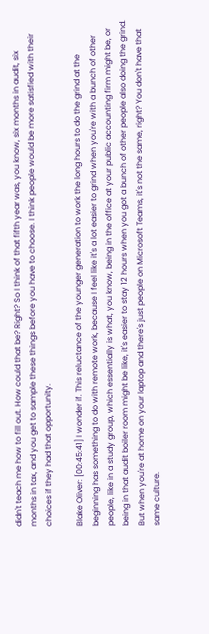didn't teach me how to fill out. How could that be? Right? So I think of that fifth year was, you know, six months in audit, six months in tax, and you get to sample these things before you have to choose. I think people would be more satisfied with their choices if they had that opportunity.

Blake Oliver: [00:45:41] I wonder if. This reluctance of the younger generation to work the long hours to do the grind at the beginning has something to do with remote work, because I feel like it's a lot easier to grind when you're with a bunch of other people, like in a study group, which essentially is what, you know, being in the office at your public accounting firm might be, or being in that audit boiler room might be like, it's easier to stay 12 hours when you got a bunch of other people also doing the grind. But when you're at home on your laptop and there's just people on Microsoft Teams, it's not the same, right? You don't have that same culture.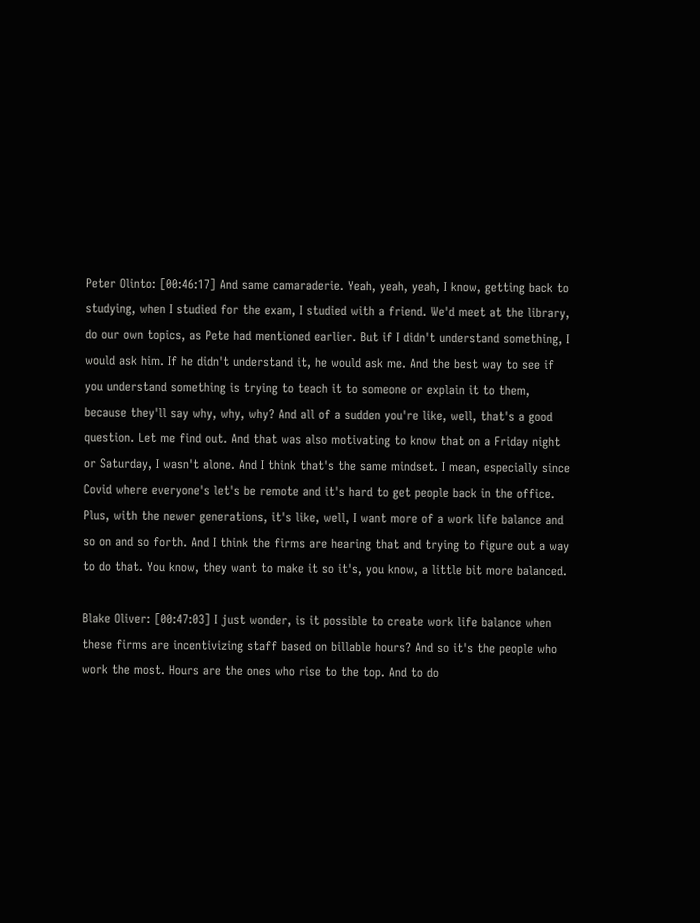Peter Olinto: [00:46:17] And same camaraderie. Yeah, yeah, yeah, I know, getting back to studying, when I studied for the exam, I studied with a friend. We'd meet at the library, do our own topics, as Pete had mentioned earlier. But if I didn't understand something, I would ask him. If he didn't understand it, he would ask me. And the best way to see if you understand something is trying to teach it to someone or explain it to them, because they'll say why, why, why? And all of a sudden you're like, well, that's a good question. Let me find out. And that was also motivating to know that on a Friday night or Saturday, I wasn't alone. And I think that's the same mindset. I mean, especially since Covid where everyone's let's be remote and it's hard to get people back in the office. Plus, with the newer generations, it's like, well, I want more of a work life balance and so on and so forth. And I think the firms are hearing that and trying to figure out a way to do that. You know, they want to make it so it's, you know, a little bit more balanced.

Blake Oliver: [00:47:03] I just wonder, is it possible to create work life balance when these firms are incentivizing staff based on billable hours? And so it's the people who work the most. Hours are the ones who rise to the top. And to do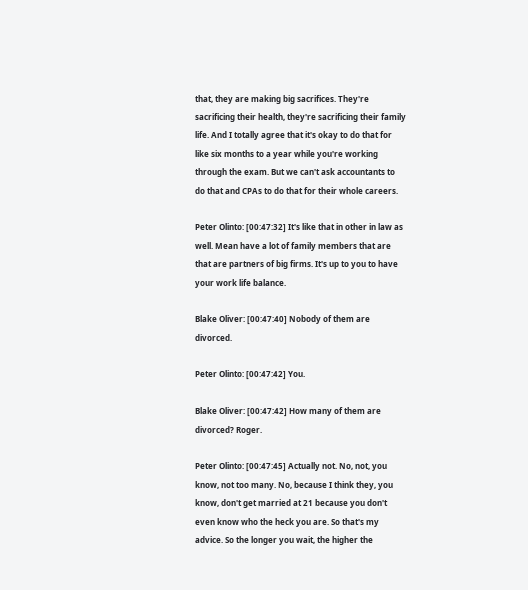that, they are making big sacrifices. They're sacrificing their health, they're sacrificing their family life. And I totally agree that it's okay to do that for like six months to a year while you're working through the exam. But we can't ask accountants to do that and CPAs to do that for their whole careers.

Peter Olinto: [00:47:32] It's like that in other in law as well. Mean have a lot of family members that are that are partners of big firms. It's up to you to have your work life balance.

Blake Oliver: [00:47:40] Nobody of them are divorced.

Peter Olinto: [00:47:42] You.

Blake Oliver: [00:47:42] How many of them are divorced? Roger.

Peter Olinto: [00:47:45] Actually not. No, not, you know, not too many. No, because I think they, you know, don't get married at 21 because you don't even know who the heck you are. So that's my advice. So the longer you wait, the higher the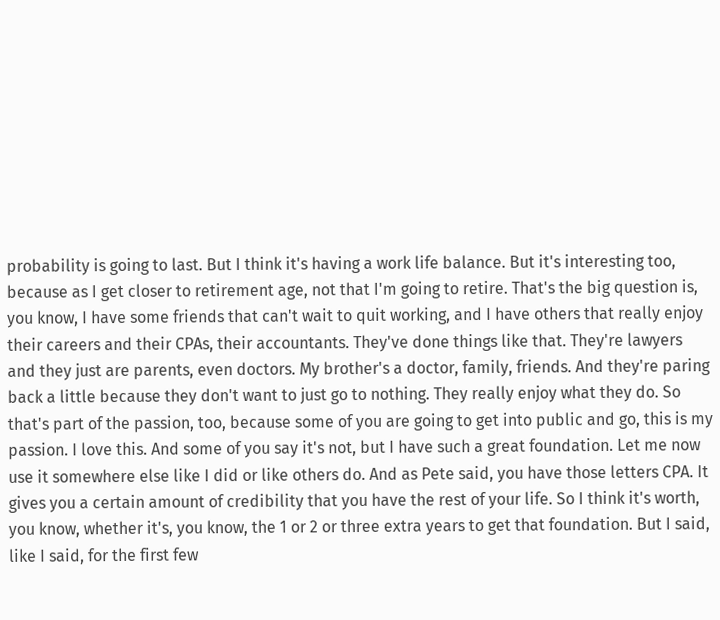probability is going to last. But I think it's having a work life balance. But it's interesting too, because as I get closer to retirement age, not that I'm going to retire. That's the big question is, you know, I have some friends that can't wait to quit working, and I have others that really enjoy their careers and their CPAs, their accountants. They've done things like that. They're lawyers and they just are parents, even doctors. My brother's a doctor, family, friends. And they're paring back a little because they don't want to just go to nothing. They really enjoy what they do. So that's part of the passion, too, because some of you are going to get into public and go, this is my passion. I love this. And some of you say it's not, but I have such a great foundation. Let me now use it somewhere else like I did or like others do. And as Pete said, you have those letters CPA. It gives you a certain amount of credibility that you have the rest of your life. So I think it's worth, you know, whether it's, you know, the 1 or 2 or three extra years to get that foundation. But I said, like I said, for the first few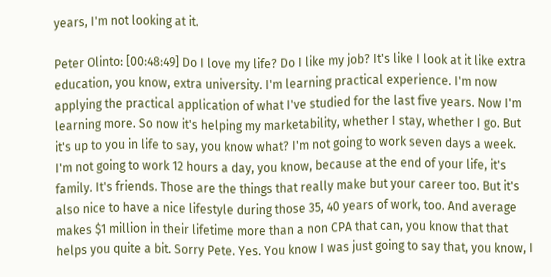years, I'm not looking at it.

Peter Olinto: [00:48:49] Do I love my life? Do I like my job? It's like I look at it like extra education, you know, extra university. I'm learning practical experience. I'm now applying the practical application of what I've studied for the last five years. Now I'm learning more. So now it's helping my marketability, whether I stay, whether I go. But it's up to you in life to say, you know what? I'm not going to work seven days a week. I'm not going to work 12 hours a day, you know, because at the end of your life, it's family. It's friends. Those are the things that really make but your career too. But it's also nice to have a nice lifestyle during those 35, 40 years of work, too. And average makes $1 million in their lifetime more than a non CPA that can, you know that that helps you quite a bit. Sorry Pete. Yes. You know I was just going to say that, you know, I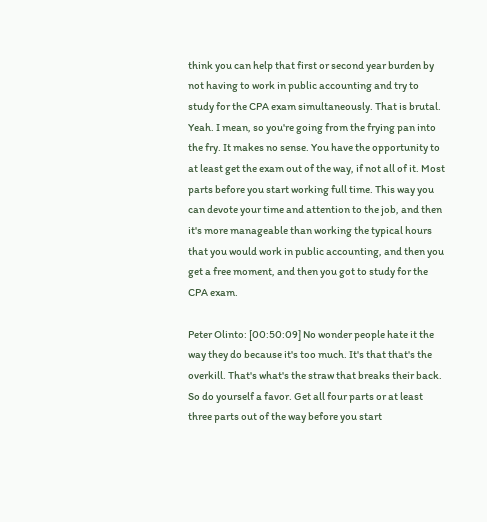think you can help that first or second year burden by not having to work in public accounting and try to study for the CPA exam simultaneously. That is brutal. Yeah. I mean, so you're going from the frying pan into the fry. It makes no sense. You have the opportunity to at least get the exam out of the way, if not all of it. Most parts before you start working full time. This way you can devote your time and attention to the job, and then it's more manageable than working the typical hours that you would work in public accounting, and then you get a free moment, and then you got to study for the CPA exam.

Peter Olinto: [00:50:09] No wonder people hate it the way they do because it's too much. It's that that's the overkill. That's what's the straw that breaks their back. So do yourself a favor. Get all four parts or at least three parts out of the way before you start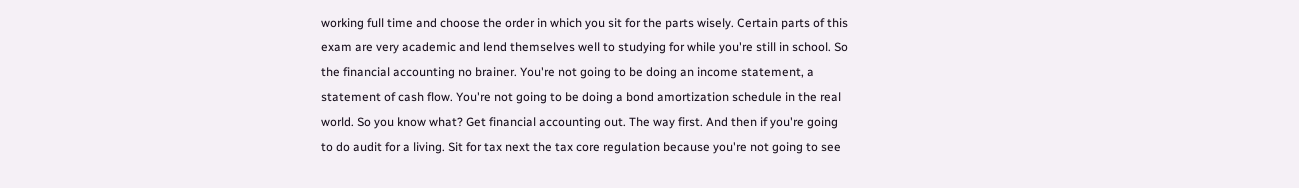working full time and choose the order in which you sit for the parts wisely. Certain parts of this exam are very academic and lend themselves well to studying for while you're still in school. So the financial accounting no brainer. You're not going to be doing an income statement, a statement of cash flow. You're not going to be doing a bond amortization schedule in the real world. So you know what? Get financial accounting out. The way first. And then if you're going to do audit for a living. Sit for tax next the tax core regulation because you're not going to see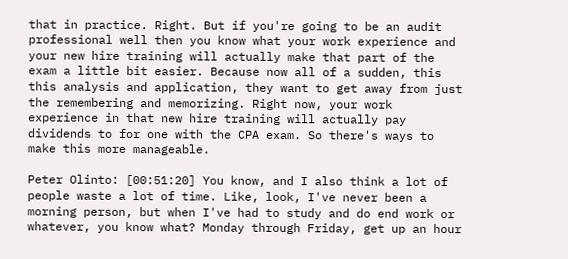that in practice. Right. But if you're going to be an audit professional well then you know what your work experience and your new hire training will actually make that part of the exam a little bit easier. Because now all of a sudden, this this analysis and application, they want to get away from just the remembering and memorizing. Right now, your work experience in that new hire training will actually pay dividends to for one with the CPA exam. So there's ways to make this more manageable.

Peter Olinto: [00:51:20] You know, and I also think a lot of people waste a lot of time. Like, look, I've never been a morning person, but when I've had to study and do end work or whatever, you know what? Monday through Friday, get up an hour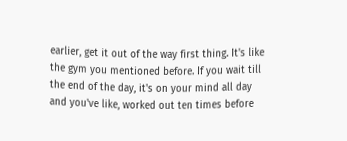earlier, get it out of the way first thing. It's like the gym you mentioned before. If you wait till the end of the day, it's on your mind all day and you've like, worked out ten times before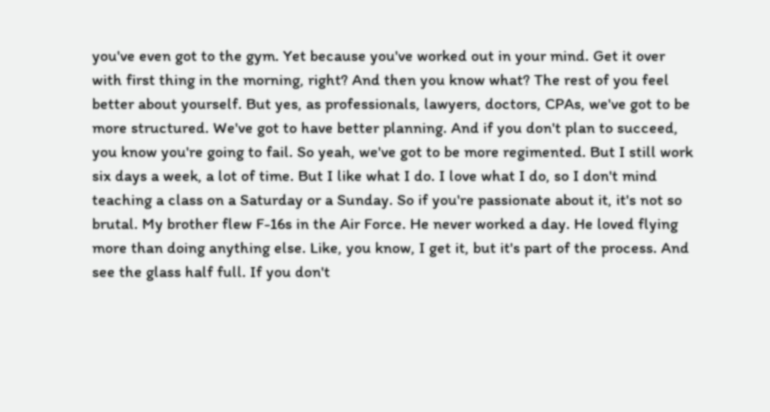you've even got to the gym. Yet because you've worked out in your mind. Get it over with first thing in the morning, right? And then you know what? The rest of you feel better about yourself. But yes, as professionals, lawyers, doctors, CPAs, we've got to be more structured. We've got to have better planning. And if you don't plan to succeed, you know you're going to fail. So yeah, we've got to be more regimented. But I still work six days a week, a lot of time. But I like what I do. I love what I do, so I don't mind teaching a class on a Saturday or a Sunday. So if you're passionate about it, it's not so brutal. My brother flew F-16s in the Air Force. He never worked a day. He loved flying more than doing anything else. Like, you know, I get it, but it's part of the process. And see the glass half full. If you don't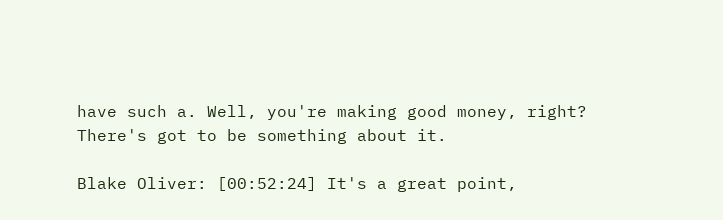have such a. Well, you're making good money, right? There's got to be something about it.

Blake Oliver: [00:52:24] It's a great point,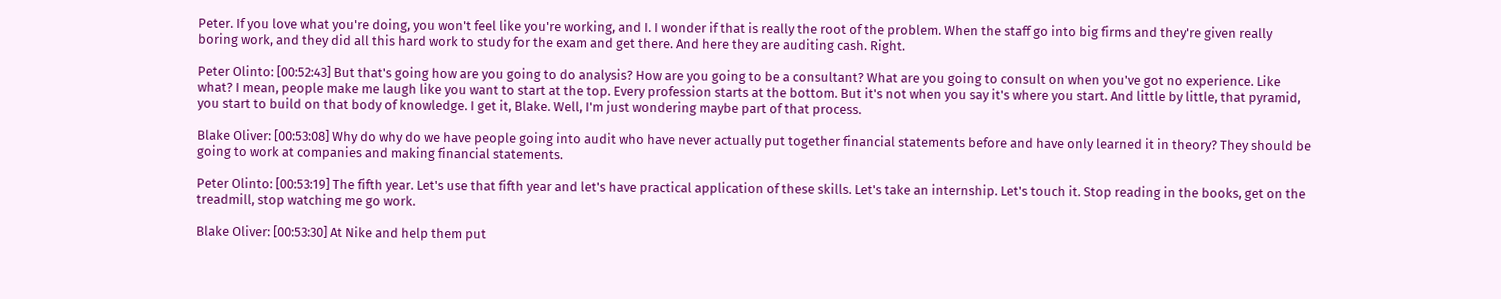Peter. If you love what you're doing, you won't feel like you're working, and I. I wonder if that is really the root of the problem. When the staff go into big firms and they're given really boring work, and they did all this hard work to study for the exam and get there. And here they are auditing cash. Right.

Peter Olinto: [00:52:43] But that's going how are you going to do analysis? How are you going to be a consultant? What are you going to consult on when you've got no experience. Like what? I mean, people make me laugh like you want to start at the top. Every profession starts at the bottom. But it's not when you say it's where you start. And little by little, that pyramid, you start to build on that body of knowledge. I get it, Blake. Well, I'm just wondering maybe part of that process.

Blake Oliver: [00:53:08] Why do why do we have people going into audit who have never actually put together financial statements before and have only learned it in theory? They should be going to work at companies and making financial statements.

Peter Olinto: [00:53:19] The fifth year. Let's use that fifth year and let's have practical application of these skills. Let's take an internship. Let's touch it. Stop reading in the books, get on the treadmill, stop watching me go work.

Blake Oliver: [00:53:30] At Nike and help them put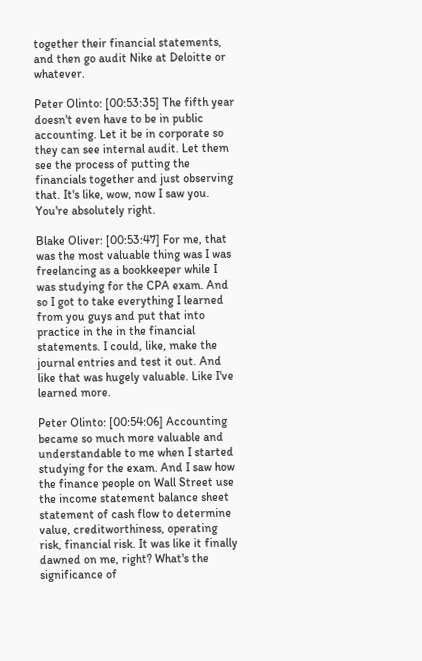together their financial statements, and then go audit Nike at Deloitte or whatever.

Peter Olinto: [00:53:35] The fifth year doesn't even have to be in public accounting. Let it be in corporate so they can see internal audit. Let them see the process of putting the financials together and just observing that. It's like, wow, now I saw you. You're absolutely right.

Blake Oliver: [00:53:47] For me, that was the most valuable thing was I was freelancing as a bookkeeper while I was studying for the CPA exam. And so I got to take everything I learned from you guys and put that into practice in the in the financial statements. I could, like, make the journal entries and test it out. And like that was hugely valuable. Like I've learned more.

Peter Olinto: [00:54:06] Accounting became so much more valuable and understandable to me when I started studying for the exam. And I saw how the finance people on Wall Street use the income statement balance sheet statement of cash flow to determine value, creditworthiness, operating risk, financial risk. It was like it finally dawned on me, right? What's the significance of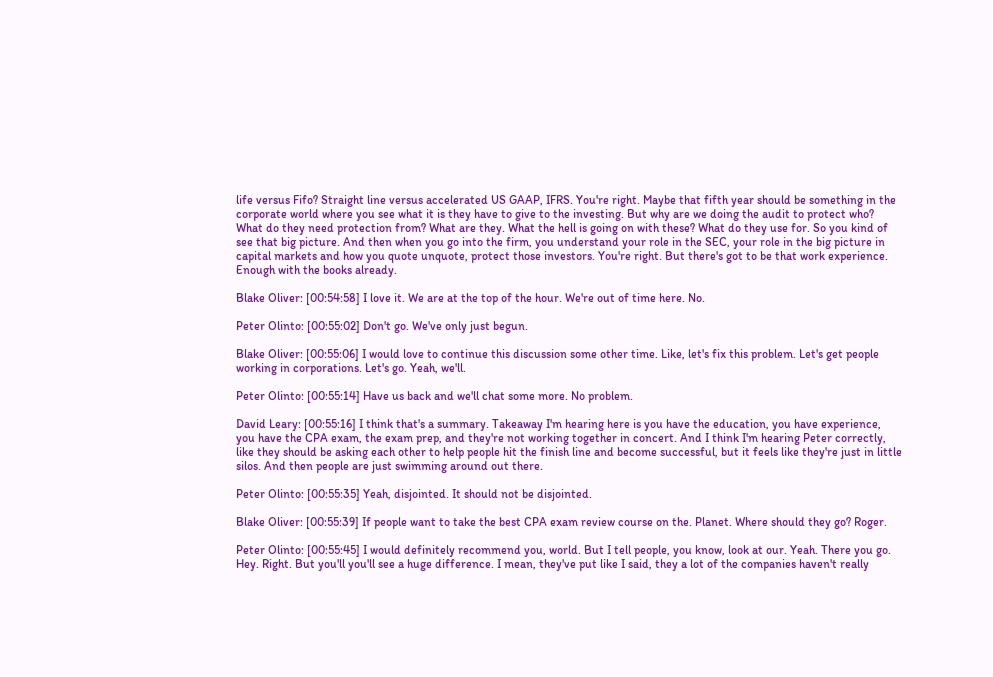life versus Fifo? Straight line versus accelerated US GAAP, IFRS. You're right. Maybe that fifth year should be something in the corporate world where you see what it is they have to give to the investing. But why are we doing the audit to protect who? What do they need protection from? What are they. What the hell is going on with these? What do they use for. So you kind of see that big picture. And then when you go into the firm, you understand your role in the SEC, your role in the big picture in capital markets and how you quote unquote, protect those investors. You're right. But there's got to be that work experience. Enough with the books already.

Blake Oliver: [00:54:58] I love it. We are at the top of the hour. We're out of time here. No.

Peter Olinto: [00:55:02] Don't go. We've only just begun.

Blake Oliver: [00:55:06] I would love to continue this discussion some other time. Like, let's fix this problem. Let's get people working in corporations. Let's go. Yeah, we'll.

Peter Olinto: [00:55:14] Have us back and we'll chat some more. No problem.

David Leary: [00:55:16] I think that's a summary. Takeaway I'm hearing here is you have the education, you have experience, you have the CPA exam, the exam prep, and they're not working together in concert. And I think I'm hearing Peter correctly, like they should be asking each other to help people hit the finish line and become successful, but it feels like they're just in little silos. And then people are just swimming around out there.

Peter Olinto: [00:55:35] Yeah, disjointed. It should not be disjointed.

Blake Oliver: [00:55:39] If people want to take the best CPA exam review course on the. Planet. Where should they go? Roger.

Peter Olinto: [00:55:45] I would definitely recommend you, world. But I tell people, you know, look at our. Yeah. There you go. Hey. Right. But you'll you'll see a huge difference. I mean, they've put like I said, they a lot of the companies haven't really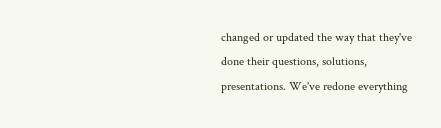changed or updated the way that they've done their questions, solutions, presentations. We've redone everything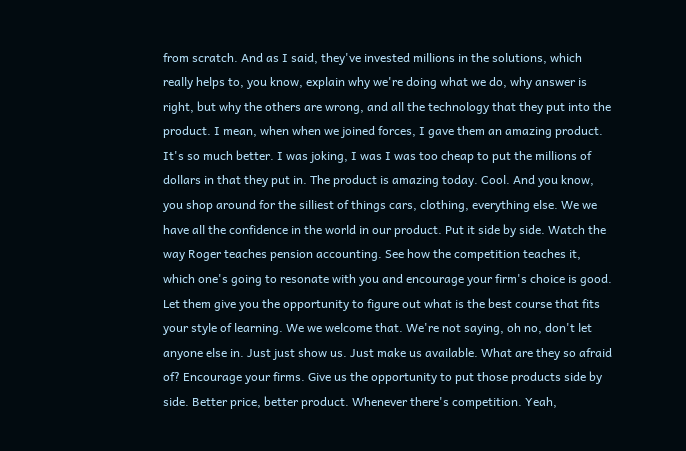from scratch. And as I said, they've invested millions in the solutions, which really helps to, you know, explain why we're doing what we do, why answer is right, but why the others are wrong, and all the technology that they put into the product. I mean, when when we joined forces, I gave them an amazing product. It's so much better. I was joking, I was I was too cheap to put the millions of dollars in that they put in. The product is amazing today. Cool. And you know, you shop around for the silliest of things cars, clothing, everything else. We we have all the confidence in the world in our product. Put it side by side. Watch the way Roger teaches pension accounting. See how the competition teaches it, which one's going to resonate with you and encourage your firm's choice is good. Let them give you the opportunity to figure out what is the best course that fits your style of learning. We we welcome that. We're not saying, oh no, don't let anyone else in. Just just show us. Just make us available. What are they so afraid of? Encourage your firms. Give us the opportunity to put those products side by side. Better price, better product. Whenever there's competition. Yeah,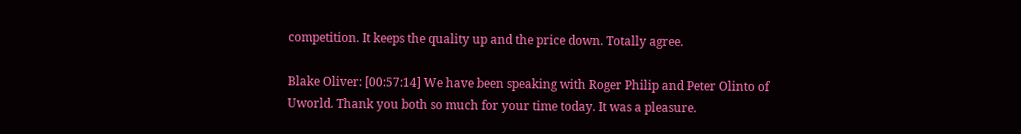competition. It keeps the quality up and the price down. Totally agree.

Blake Oliver: [00:57:14] We have been speaking with Roger Philip and Peter Olinto of Uworld. Thank you both so much for your time today. It was a pleasure.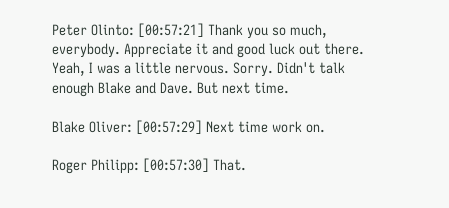Peter Olinto: [00:57:21] Thank you so much, everybody. Appreciate it and good luck out there. Yeah, I was a little nervous. Sorry. Didn't talk enough Blake and Dave. But next time.

Blake Oliver: [00:57:29] Next time work on.

Roger Philipp: [00:57:30] That.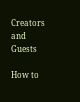Creators and Guests

How to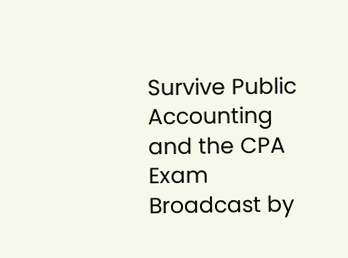Survive Public Accounting and the CPA Exam
Broadcast by